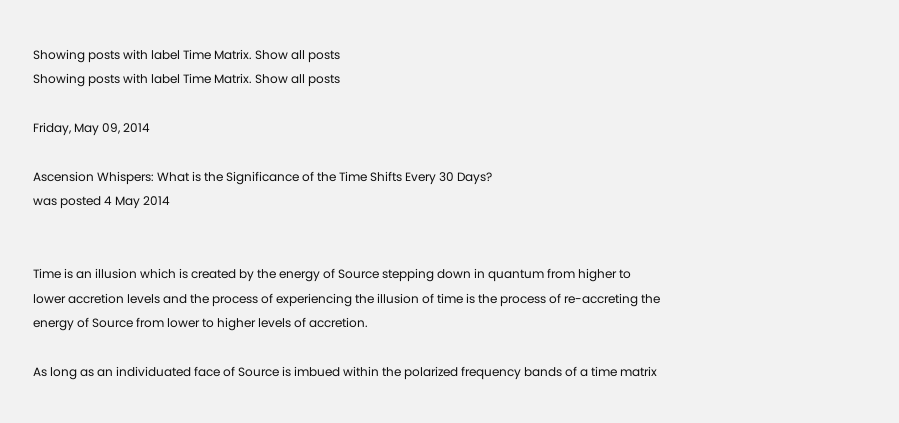Showing posts with label Time Matrix. Show all posts
Showing posts with label Time Matrix. Show all posts

Friday, May 09, 2014

Ascension Whispers: What is the Significance of the Time Shifts Every 30 Days?
was posted 4 May 2014


Time is an illusion which is created by the energy of Source stepping down in quantum from higher to lower accretion levels and the process of experiencing the illusion of time is the process of re-accreting the energy of Source from lower to higher levels of accretion.

As long as an individuated face of Source is imbued within the polarized frequency bands of a time matrix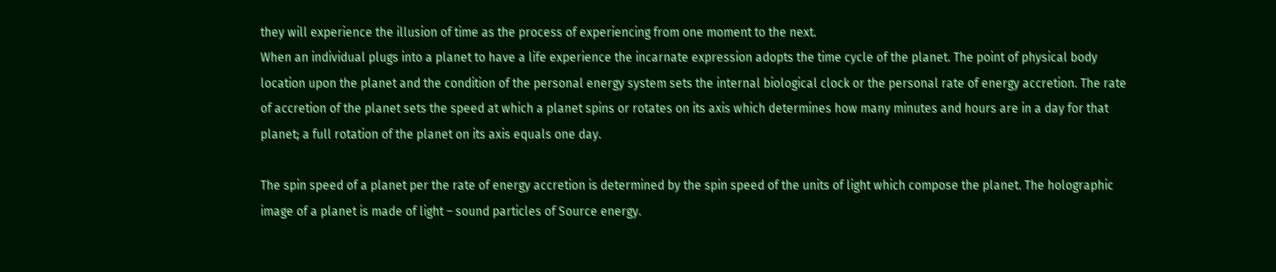they will experience the illusion of time as the process of experiencing from one moment to the next.
When an individual plugs into a planet to have a life experience the incarnate expression adopts the time cycle of the planet. The point of physical body location upon the planet and the condition of the personal energy system sets the internal biological clock or the personal rate of energy accretion. The rate of accretion of the planet sets the speed at which a planet spins or rotates on its axis which determines how many minutes and hours are in a day for that planet; a full rotation of the planet on its axis equals one day.

The spin speed of a planet per the rate of energy accretion is determined by the spin speed of the units of light which compose the planet. The holographic image of a planet is made of light – sound particles of Source energy.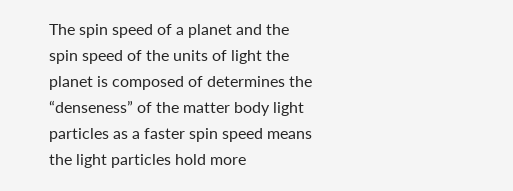The spin speed of a planet and the spin speed of the units of light the planet is composed of determines the “denseness” of the matter body light particles as a faster spin speed means the light particles hold more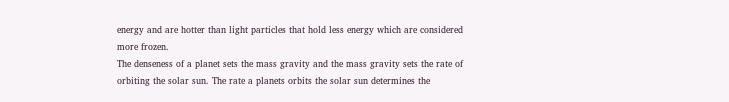energy and are hotter than light particles that hold less energy which are considered more frozen.
The denseness of a planet sets the mass gravity and the mass gravity sets the rate of orbiting the solar sun. The rate a planets orbits the solar sun determines the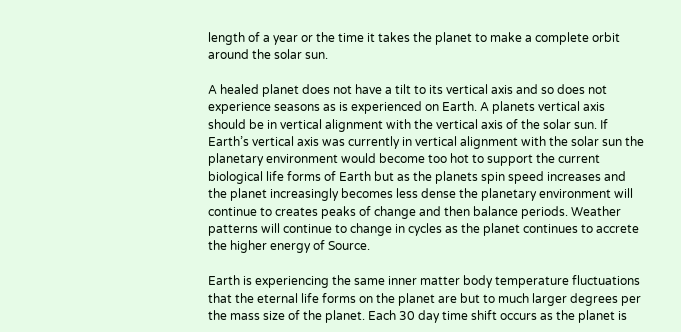length of a year or the time it takes the planet to make a complete orbit around the solar sun.

A healed planet does not have a tilt to its vertical axis and so does not experience seasons as is experienced on Earth. A planets vertical axis should be in vertical alignment with the vertical axis of the solar sun. If Earth’s vertical axis was currently in vertical alignment with the solar sun the planetary environment would become too hot to support the current biological life forms of Earth but as the planets spin speed increases and the planet increasingly becomes less dense the planetary environment will continue to creates peaks of change and then balance periods. Weather patterns will continue to change in cycles as the planet continues to accrete the higher energy of Source.

Earth is experiencing the same inner matter body temperature fluctuations that the eternal life forms on the planet are but to much larger degrees per the mass size of the planet. Each 30 day time shift occurs as the planet is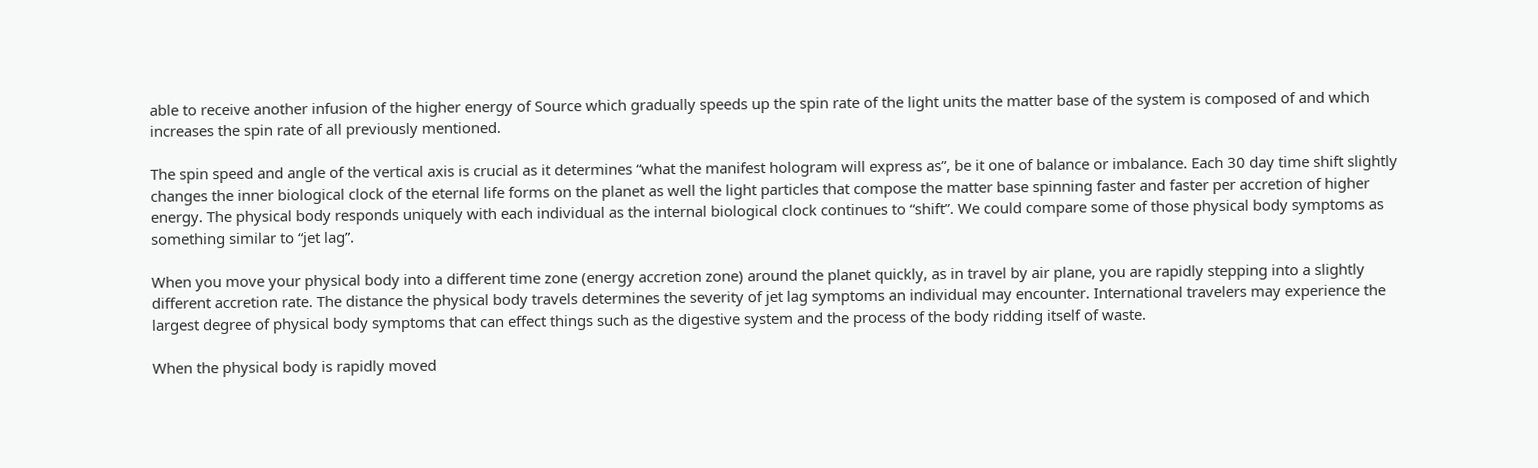able to receive another infusion of the higher energy of Source which gradually speeds up the spin rate of the light units the matter base of the system is composed of and which increases the spin rate of all previously mentioned.

The spin speed and angle of the vertical axis is crucial as it determines “what the manifest hologram will express as”, be it one of balance or imbalance. Each 30 day time shift slightly changes the inner biological clock of the eternal life forms on the planet as well the light particles that compose the matter base spinning faster and faster per accretion of higher energy. The physical body responds uniquely with each individual as the internal biological clock continues to “shift”. We could compare some of those physical body symptoms as something similar to “jet lag”.

When you move your physical body into a different time zone (energy accretion zone) around the planet quickly, as in travel by air plane, you are rapidly stepping into a slightly different accretion rate. The distance the physical body travels determines the severity of jet lag symptoms an individual may encounter. International travelers may experience the largest degree of physical body symptoms that can effect things such as the digestive system and the process of the body ridding itself of waste.

When the physical body is rapidly moved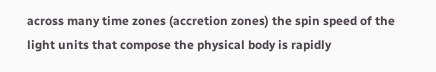across many time zones (accretion zones) the spin speed of the light units that compose the physical body is rapidly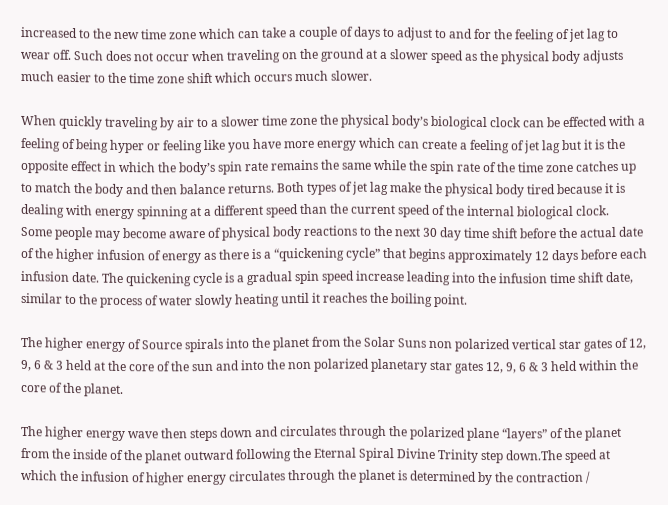increased to the new time zone which can take a couple of days to adjust to and for the feeling of jet lag to wear off. Such does not occur when traveling on the ground at a slower speed as the physical body adjusts much easier to the time zone shift which occurs much slower.

When quickly traveling by air to a slower time zone the physical body’s biological clock can be effected with a feeling of being hyper or feeling like you have more energy which can create a feeling of jet lag but it is the opposite effect in which the body’s spin rate remains the same while the spin rate of the time zone catches up to match the body and then balance returns. Both types of jet lag make the physical body tired because it is dealing with energy spinning at a different speed than the current speed of the internal biological clock.
Some people may become aware of physical body reactions to the next 30 day time shift before the actual date of the higher infusion of energy as there is a “quickening cycle” that begins approximately 12 days before each infusion date. The quickening cycle is a gradual spin speed increase leading into the infusion time shift date, similar to the process of water slowly heating until it reaches the boiling point.

The higher energy of Source spirals into the planet from the Solar Suns non polarized vertical star gates of 12, 9, 6 & 3 held at the core of the sun and into the non polarized planetary star gates 12, 9, 6 & 3 held within the core of the planet.

The higher energy wave then steps down and circulates through the polarized plane “layers” of the planet from the inside of the planet outward following the Eternal Spiral Divine Trinity step down.The speed at which the infusion of higher energy circulates through the planet is determined by the contraction /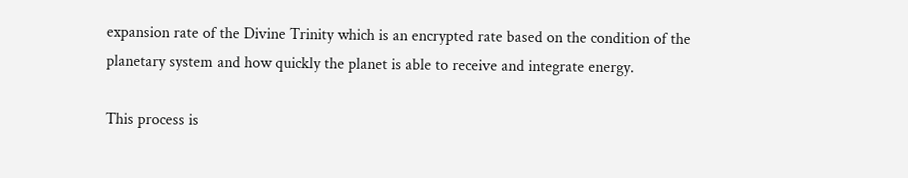expansion rate of the Divine Trinity which is an encrypted rate based on the condition of the planetary system and how quickly the planet is able to receive and integrate energy.

This process is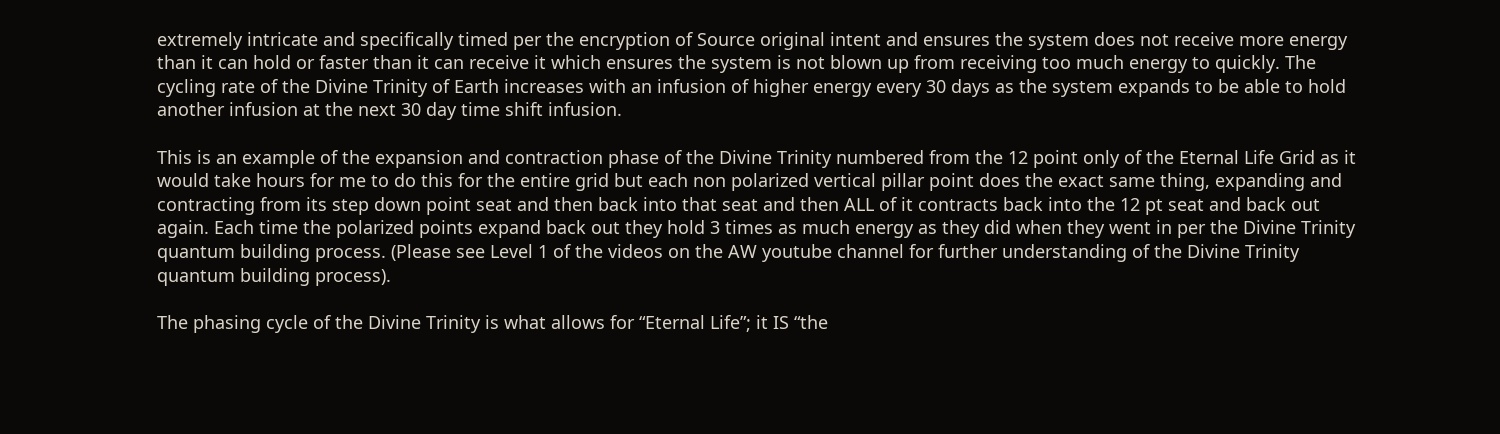extremely intricate and specifically timed per the encryption of Source original intent and ensures the system does not receive more energy than it can hold or faster than it can receive it which ensures the system is not blown up from receiving too much energy to quickly. The cycling rate of the Divine Trinity of Earth increases with an infusion of higher energy every 30 days as the system expands to be able to hold another infusion at the next 30 day time shift infusion.

This is an example of the expansion and contraction phase of the Divine Trinity numbered from the 12 point only of the Eternal Life Grid as it would take hours for me to do this for the entire grid but each non polarized vertical pillar point does the exact same thing, expanding and contracting from its step down point seat and then back into that seat and then ALL of it contracts back into the 12 pt seat and back out again. Each time the polarized points expand back out they hold 3 times as much energy as they did when they went in per the Divine Trinity quantum building process. (Please see Level 1 of the videos on the AW youtube channel for further understanding of the Divine Trinity quantum building process).

The phasing cycle of the Divine Trinity is what allows for “Eternal Life”; it IS “the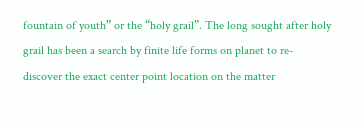fountain of youth” or the “holy grail”. The long sought after holy grail has been a search by finite life forms on planet to re-discover the exact center point location on the matter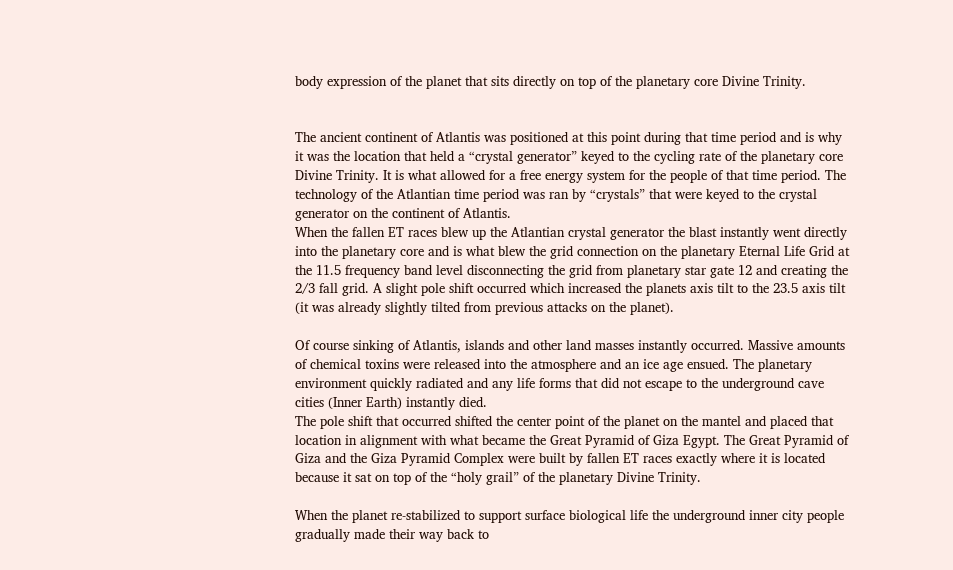body expression of the planet that sits directly on top of the planetary core Divine Trinity.


The ancient continent of Atlantis was positioned at this point during that time period and is why it was the location that held a “crystal generator” keyed to the cycling rate of the planetary core Divine Trinity. It is what allowed for a free energy system for the people of that time period. The technology of the Atlantian time period was ran by “crystals” that were keyed to the crystal generator on the continent of Atlantis.
When the fallen ET races blew up the Atlantian crystal generator the blast instantly went directly into the planetary core and is what blew the grid connection on the planetary Eternal Life Grid at the 11.5 frequency band level disconnecting the grid from planetary star gate 12 and creating the 2/3 fall grid. A slight pole shift occurred which increased the planets axis tilt to the 23.5 axis tilt (it was already slightly tilted from previous attacks on the planet).

Of course sinking of Atlantis, islands and other land masses instantly occurred. Massive amounts of chemical toxins were released into the atmosphere and an ice age ensued. The planetary environment quickly radiated and any life forms that did not escape to the underground cave cities (Inner Earth) instantly died.
The pole shift that occurred shifted the center point of the planet on the mantel and placed that location in alignment with what became the Great Pyramid of Giza Egypt. The Great Pyramid of Giza and the Giza Pyramid Complex were built by fallen ET races exactly where it is located because it sat on top of the “holy grail” of the planetary Divine Trinity.

When the planet re-stabilized to support surface biological life the underground inner city people gradually made their way back to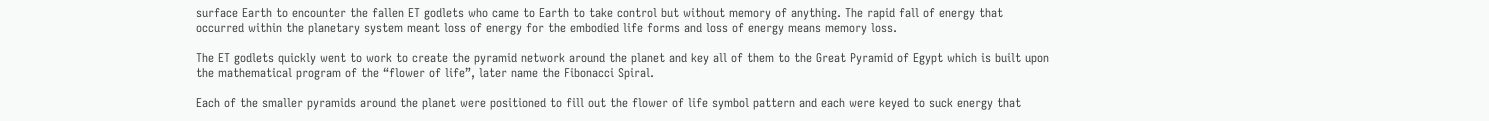surface Earth to encounter the fallen ET godlets who came to Earth to take control but without memory of anything. The rapid fall of energy that occurred within the planetary system meant loss of energy for the embodied life forms and loss of energy means memory loss.

The ET godlets quickly went to work to create the pyramid network around the planet and key all of them to the Great Pyramid of Egypt which is built upon the mathematical program of the “flower of life”, later name the Fibonacci Spiral.

Each of the smaller pyramids around the planet were positioned to fill out the flower of life symbol pattern and each were keyed to suck energy that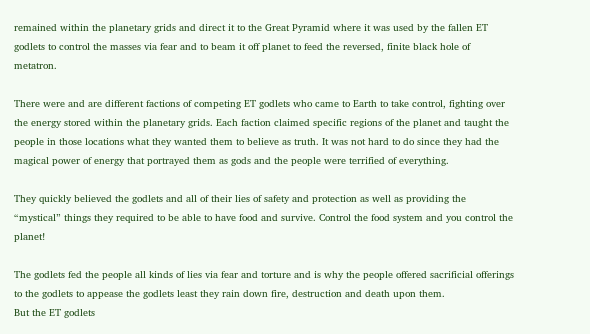remained within the planetary grids and direct it to the Great Pyramid where it was used by the fallen ET godlets to control the masses via fear and to beam it off planet to feed the reversed, finite black hole of metatron.

There were and are different factions of competing ET godlets who came to Earth to take control, fighting over the energy stored within the planetary grids. Each faction claimed specific regions of the planet and taught the people in those locations what they wanted them to believe as truth. It was not hard to do since they had the magical power of energy that portrayed them as gods and the people were terrified of everything.

They quickly believed the godlets and all of their lies of safety and protection as well as providing the “mystical” things they required to be able to have food and survive. Control the food system and you control the planet!

The godlets fed the people all kinds of lies via fear and torture and is why the people offered sacrificial offerings to the godlets to appease the godlets least they rain down fire, destruction and death upon them.
But the ET godlets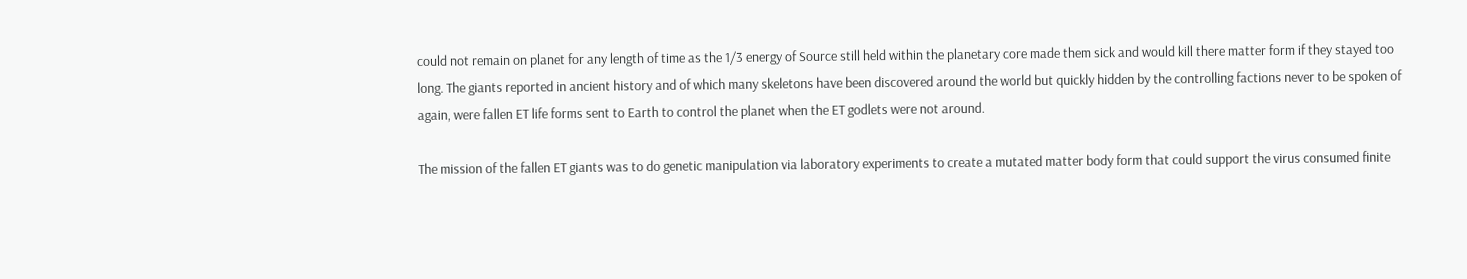could not remain on planet for any length of time as the 1/3 energy of Source still held within the planetary core made them sick and would kill there matter form if they stayed too long. The giants reported in ancient history and of which many skeletons have been discovered around the world but quickly hidden by the controlling factions never to be spoken of again, were fallen ET life forms sent to Earth to control the planet when the ET godlets were not around.

The mission of the fallen ET giants was to do genetic manipulation via laboratory experiments to create a mutated matter body form that could support the virus consumed finite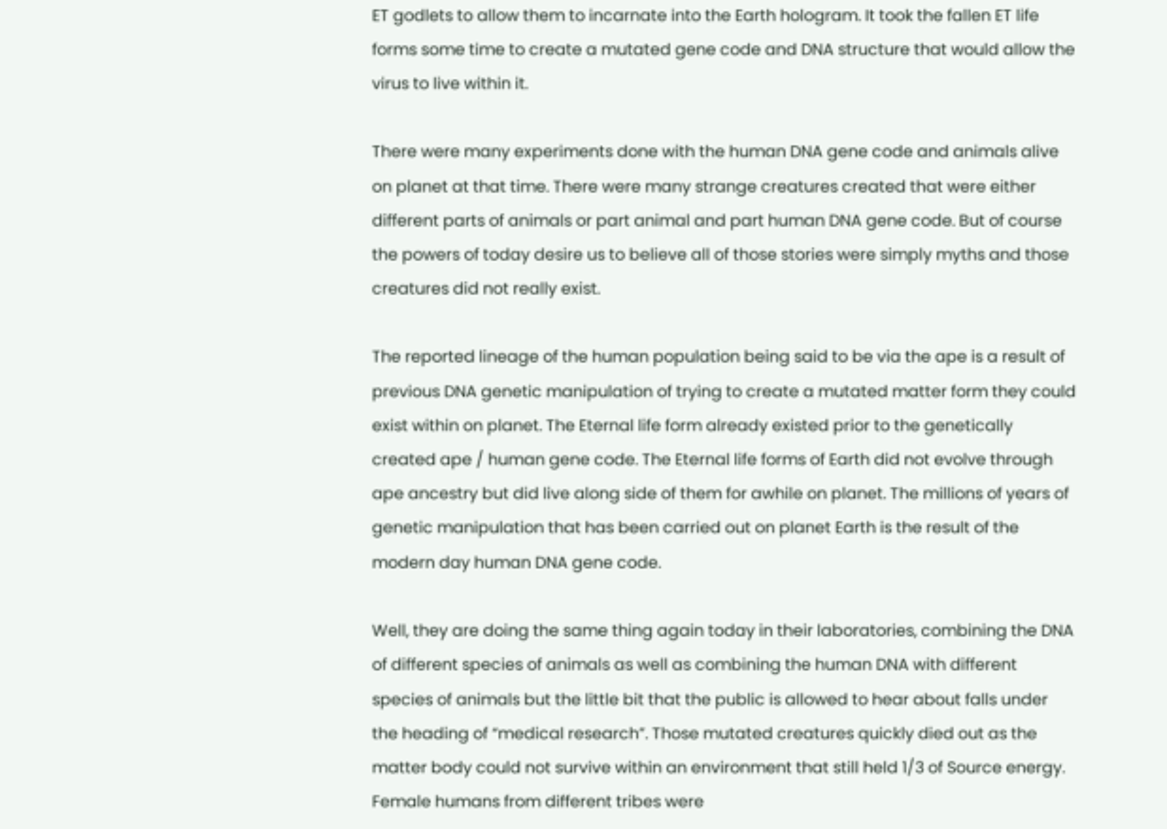ET godlets to allow them to incarnate into the Earth hologram. It took the fallen ET life forms some time to create a mutated gene code and DNA structure that would allow the virus to live within it.

There were many experiments done with the human DNA gene code and animals alive on planet at that time. There were many strange creatures created that were either different parts of animals or part animal and part human DNA gene code. But of course the powers of today desire us to believe all of those stories were simply myths and those creatures did not really exist.

The reported lineage of the human population being said to be via the ape is a result of previous DNA genetic manipulation of trying to create a mutated matter form they could exist within on planet. The Eternal life form already existed prior to the genetically created ape / human gene code. The Eternal life forms of Earth did not evolve through ape ancestry but did live along side of them for awhile on planet. The millions of years of genetic manipulation that has been carried out on planet Earth is the result of the modern day human DNA gene code.

Well, they are doing the same thing again today in their laboratories, combining the DNA of different species of animals as well as combining the human DNA with different species of animals but the little bit that the public is allowed to hear about falls under the heading of “medical research”. Those mutated creatures quickly died out as the matter body could not survive within an environment that still held 1/3 of Source energy. Female humans from different tribes were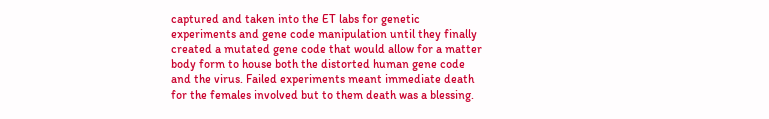captured and taken into the ET labs for genetic experiments and gene code manipulation until they finally created a mutated gene code that would allow for a matter body form to house both the distorted human gene code and the virus. Failed experiments meant immediate death for the females involved but to them death was a blessing.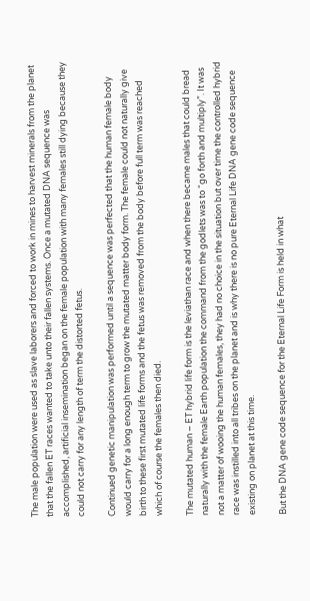The male population were used as slave laborers and forced to work in mines to harvest minerals from the planet that the fallen ET races wanted to take unto their fallen systems. Once a mutated DNA sequence was accomplished, artificial insemination began on the female population with many females still dying because they could not carry for any length of term the distorted fetus.

Continued genetic manipulation was performed until a sequence was perfected that the human female body would carry for a long enough term to grow the mutated matter body form. The female could not naturally give birth to these first mutated life forms and the fetus was removed from the body before full term was reached which of course the females then died.

The mutated human – ET hybrid life form is the leviathan race and when there became males that could bread naturally with the female Earth population the command from the godlets was to “go forth and multiply”. It was not a matter of wooing the human females, they had no choice in the situation but over time the controlled hybrid race was instilled into all tribes on the planet and is why there is no pure Eternal Life DNA gene code sequence existing on planet at this time.

But the DNA gene code sequence for the Eternal Life Form is held in what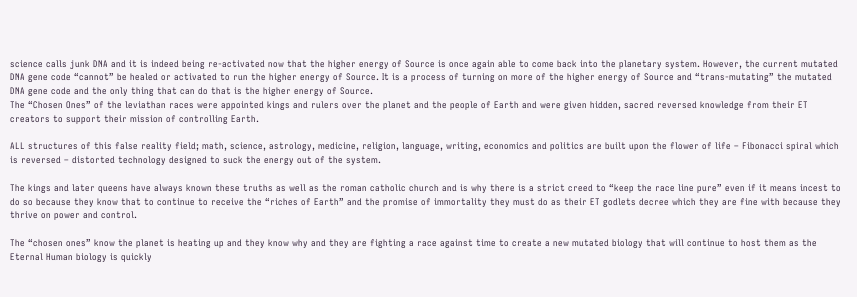science calls junk DNA and it is indeed being re-activated now that the higher energy of Source is once again able to come back into the planetary system. However, the current mutated DNA gene code “cannot” be healed or activated to run the higher energy of Source. It is a process of turning on more of the higher energy of Source and “trans-mutating” the mutated DNA gene code and the only thing that can do that is the higher energy of Source.
The “Chosen Ones” of the leviathan races were appointed kings and rulers over the planet and the people of Earth and were given hidden, sacred reversed knowledge from their ET creators to support their mission of controlling Earth.

ALL structures of this false reality field; math, science, astrology, medicine, religion, language, writing, economics and politics are built upon the flower of life – Fibonacci spiral which is reversed – distorted technology designed to suck the energy out of the system.

The kings and later queens have always known these truths as well as the roman catholic church and is why there is a strict creed to “keep the race line pure” even if it means incest to do so because they know that to continue to receive the “riches of Earth” and the promise of immortality they must do as their ET godlets decree which they are fine with because they thrive on power and control.

The “chosen ones” know the planet is heating up and they know why and they are fighting a race against time to create a new mutated biology that will continue to host them as the Eternal Human biology is quickly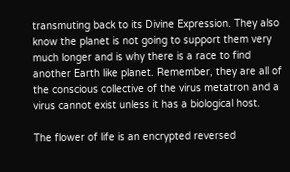transmuting back to its Divine Expression. They also know the planet is not going to support them very much longer and is why there is a race to find another Earth like planet. Remember, they are all of the conscious collective of the virus metatron and a virus cannot exist unless it has a biological host.

The flower of life is an encrypted reversed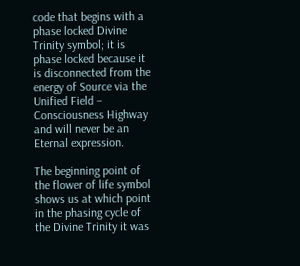code that begins with a phase locked Divine Trinity symbol; it is phase locked because it is disconnected from the energy of Source via the Unified Field – Consciousness Highway and will never be an Eternal expression.

The beginning point of the flower of life symbol shows us at which point in the phasing cycle of the Divine Trinity it was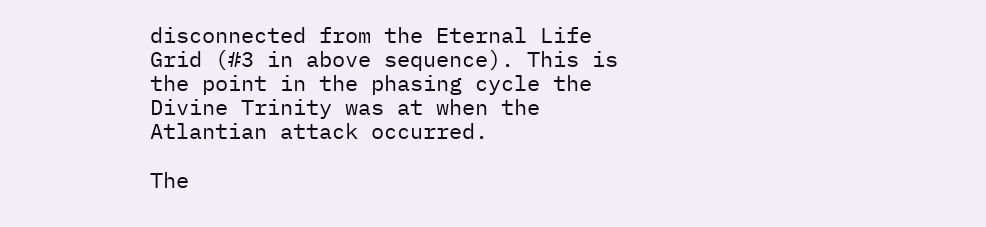disconnected from the Eternal Life Grid (#3 in above sequence). This is the point in the phasing cycle the Divine Trinity was at when the Atlantian attack occurred.

The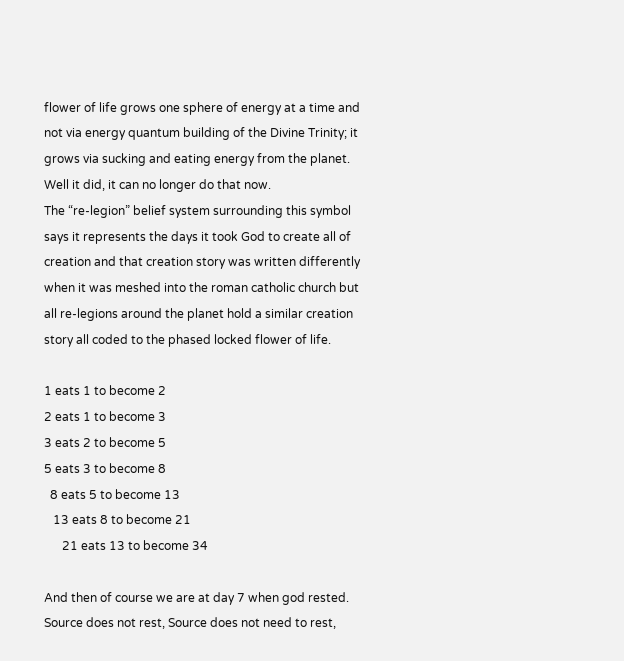flower of life grows one sphere of energy at a time and not via energy quantum building of the Divine Trinity; it grows via sucking and eating energy from the planet. Well it did, it can no longer do that now.
The “re-legion” belief system surrounding this symbol says it represents the days it took God to create all of creation and that creation story was written differently when it was meshed into the roman catholic church but all re-legions around the planet hold a similar creation story all coded to the phased locked flower of life.

1 eats 1 to become 2
2 eats 1 to become 3
3 eats 2 to become 5
5 eats 3 to become 8
  8 eats 5 to become 13
   13 eats 8 to become 21
      21 eats 13 to become 34

And then of course we are at day 7 when god rested. Source does not rest, Source does not need to rest,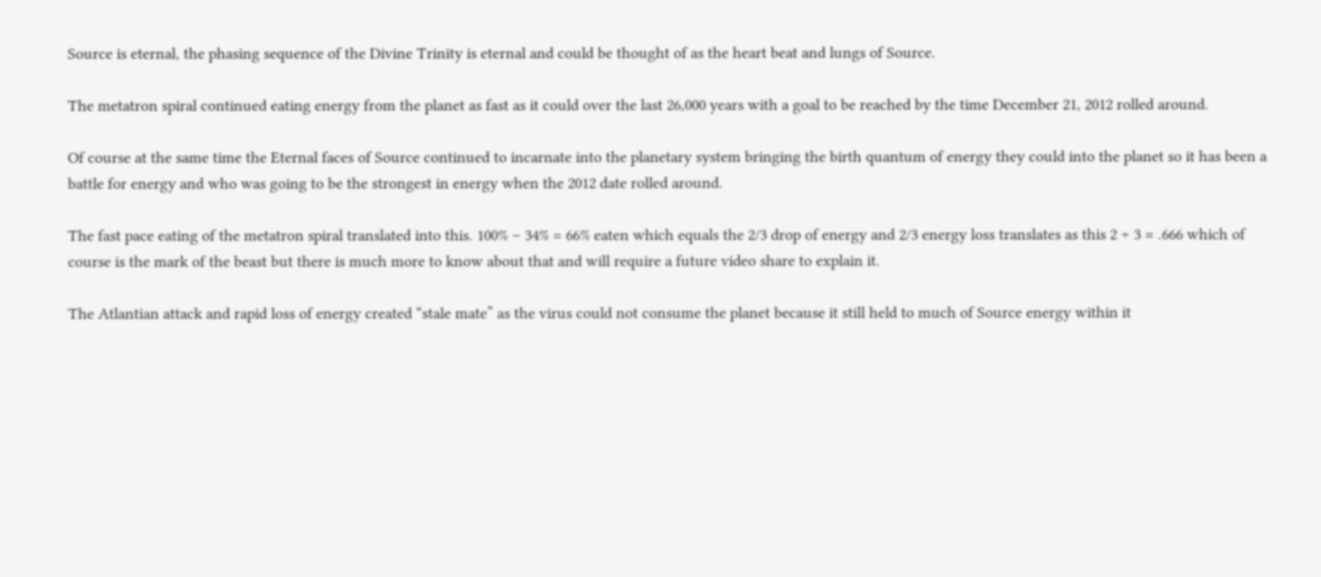Source is eternal, the phasing sequence of the Divine Trinity is eternal and could be thought of as the heart beat and lungs of Source.

The metatron spiral continued eating energy from the planet as fast as it could over the last 26,000 years with a goal to be reached by the time December 21, 2012 rolled around.

Of course at the same time the Eternal faces of Source continued to incarnate into the planetary system bringing the birth quantum of energy they could into the planet so it has been a battle for energy and who was going to be the strongest in energy when the 2012 date rolled around.

The fast pace eating of the metatron spiral translated into this. 100% – 34% = 66% eaten which equals the 2/3 drop of energy and 2/3 energy loss translates as this 2 ÷ 3 = .666 which of course is the mark of the beast but there is much more to know about that and will require a future video share to explain it.

The Atlantian attack and rapid loss of energy created “stale mate” as the virus could not consume the planet because it still held to much of Source energy within it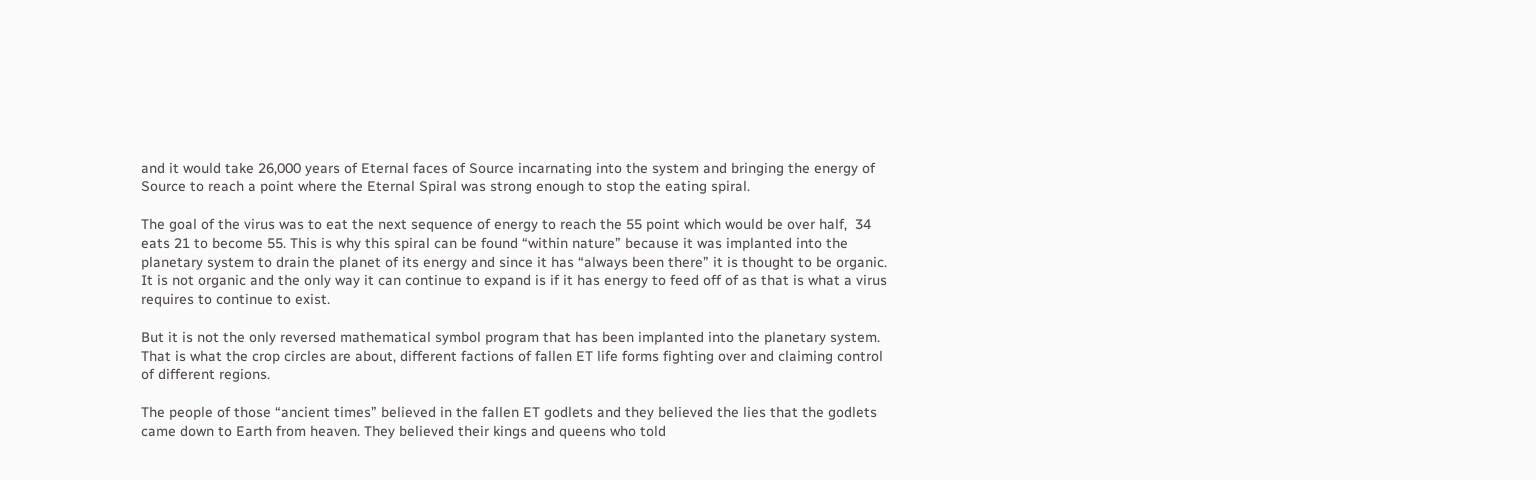and it would take 26,000 years of Eternal faces of Source incarnating into the system and bringing the energy of Source to reach a point where the Eternal Spiral was strong enough to stop the eating spiral.

The goal of the virus was to eat the next sequence of energy to reach the 55 point which would be over half,  34 eats 21 to become 55. This is why this spiral can be found “within nature” because it was implanted into the planetary system to drain the planet of its energy and since it has “always been there” it is thought to be organic. It is not organic and the only way it can continue to expand is if it has energy to feed off of as that is what a virus requires to continue to exist.

But it is not the only reversed mathematical symbol program that has been implanted into the planetary system. That is what the crop circles are about, different factions of fallen ET life forms fighting over and claiming control of different regions.

The people of those “ancient times” believed in the fallen ET godlets and they believed the lies that the godlets came down to Earth from heaven. They believed their kings and queens who told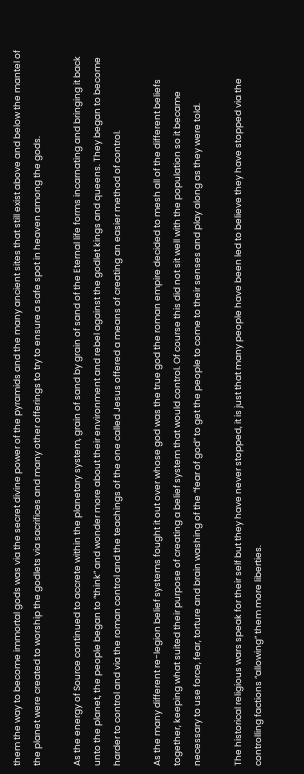them the way to become immortal gods was via the secret divine power of the pyramids and the many ancient sites that still exist above and below the mantel of the planet were created to worship the godlets via sacrifices and many other offerings to try to ensure a safe spot in heaven among the gods.

As the energy of Source continued to accrete within the planetary system, grain of sand by grain of sand of the Eternal life forms incarnating and bringing it back unto the planet, the people began to “think” and wonder more about their environment and rebel against the godlet kings and queens. They began to become harder to control and via the roman control and the teachings of the one called Jesus offered a means of creating an easier method of control.

As the many different re-legion belief systems fought it out over whose god was the true god the roman empire decided to mesh all of the different beliefs together, keeping what suited their purpose of creating a belief system that would control. Of course this did not sit well with the population so it became necessary to use force, fear, torture and brain washing of the “fear of god” to get the people to come to their senses and play along as they were told.

The historical religious wars speak for their self but they have never stopped, it is just that many people have been led to believe they have stopped via the controlling factions “allowing” them more liberties.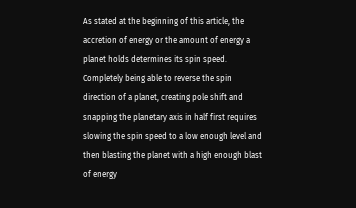As stated at the beginning of this article, the accretion of energy or the amount of energy a planet holds determines its spin speed. Completely being able to reverse the spin direction of a planet, creating pole shift and snapping the planetary axis in half first requires slowing the spin speed to a low enough level and then blasting the planet with a high enough blast of energy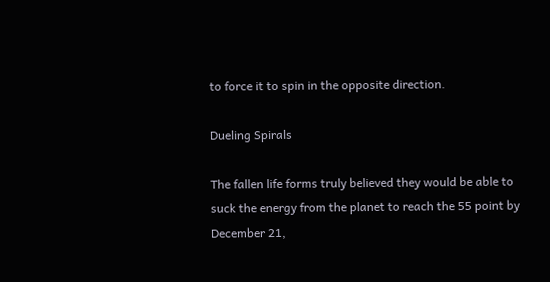to force it to spin in the opposite direction.

Dueling Spirals

The fallen life forms truly believed they would be able to suck the energy from the planet to reach the 55 point by December 21,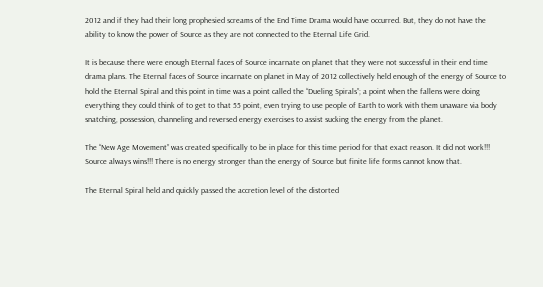2012 and if they had their long prophesied screams of the End Time Drama would have occurred. But, they do not have the ability to know the power of Source as they are not connected to the Eternal Life Grid.

It is because there were enough Eternal faces of Source incarnate on planet that they were not successful in their end time drama plans. The Eternal faces of Source incarnate on planet in May of 2012 collectively held enough of the energy of Source to hold the Eternal Spiral and this point in time was a point called the “Dueling Spirals”; a point when the fallens were doing everything they could think of to get to that 55 point, even trying to use people of Earth to work with them unaware via body snatching, possession, channeling and reversed energy exercises to assist sucking the energy from the planet.

The “New Age Movement” was created specifically to be in place for this time period for that exact reason. It did not work!!! Source always wins!!! There is no energy stronger than the energy of Source but finite life forms cannot know that.

The Eternal Spiral held and quickly passed the accretion level of the distorted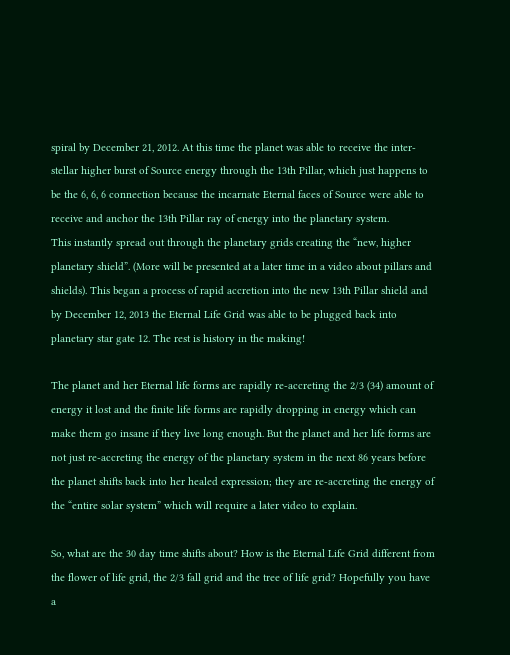spiral by December 21, 2012. At this time the planet was able to receive the inter-stellar higher burst of Source energy through the 13th Pillar, which just happens to be the 6, 6, 6 connection because the incarnate Eternal faces of Source were able to receive and anchor the 13th Pillar ray of energy into the planetary system.
This instantly spread out through the planetary grids creating the “new, higher planetary shield”. (More will be presented at a later time in a video about pillars and shields). This began a process of rapid accretion into the new 13th Pillar shield and by December 12, 2013 the Eternal Life Grid was able to be plugged back into planetary star gate 12. The rest is history in the making!

The planet and her Eternal life forms are rapidly re-accreting the 2/3 (34) amount of energy it lost and the finite life forms are rapidly dropping in energy which can make them go insane if they live long enough. But the planet and her life forms are not just re-accreting the energy of the planetary system in the next 86 years before the planet shifts back into her healed expression; they are re-accreting the energy of the “entire solar system” which will require a later video to explain.

So, what are the 30 day time shifts about? How is the Eternal Life Grid different from the flower of life grid, the 2/3 fall grid and the tree of life grid? Hopefully you have a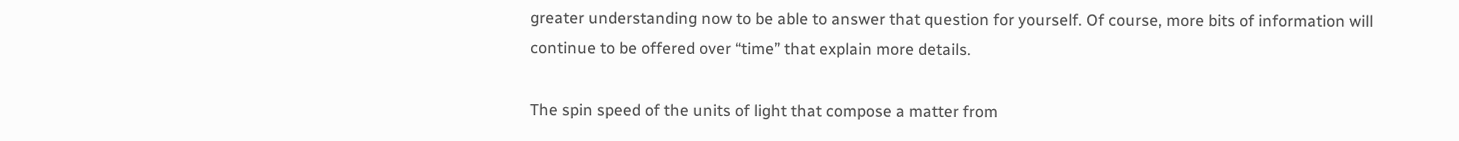greater understanding now to be able to answer that question for yourself. Of course, more bits of information will continue to be offered over “time” that explain more details.

The spin speed of the units of light that compose a matter from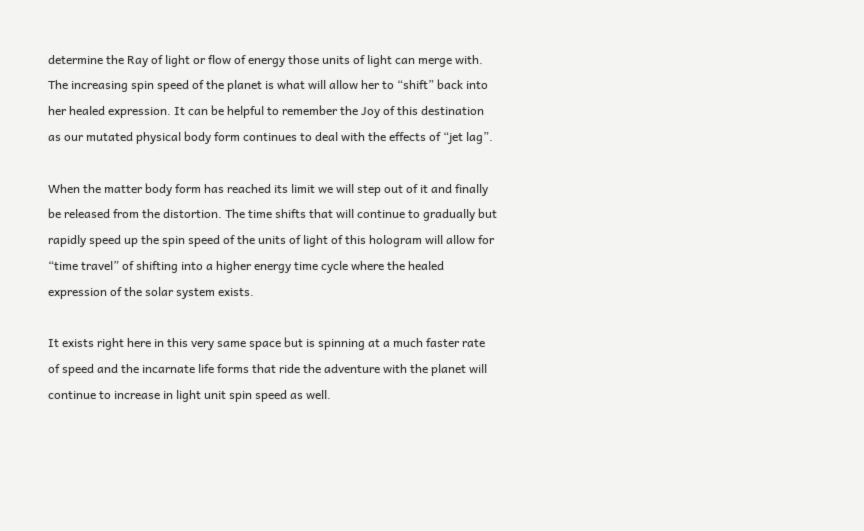determine the Ray of light or flow of energy those units of light can merge with. The increasing spin speed of the planet is what will allow her to “shift” back into her healed expression. It can be helpful to remember the Joy of this destination as our mutated physical body form continues to deal with the effects of “jet lag”.

When the matter body form has reached its limit we will step out of it and finally be released from the distortion. The time shifts that will continue to gradually but rapidly speed up the spin speed of the units of light of this hologram will allow for “time travel” of shifting into a higher energy time cycle where the healed expression of the solar system exists.

It exists right here in this very same space but is spinning at a much faster rate of speed and the incarnate life forms that ride the adventure with the planet will continue to increase in light unit spin speed as well.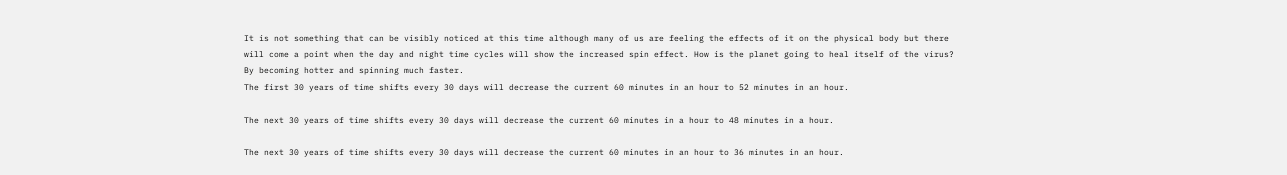It is not something that can be visibly noticed at this time although many of us are feeling the effects of it on the physical body but there will come a point when the day and night time cycles will show the increased spin effect. How is the planet going to heal itself of the virus? By becoming hotter and spinning much faster.
The first 30 years of time shifts every 30 days will decrease the current 60 minutes in an hour to 52 minutes in an hour.

The next 30 years of time shifts every 30 days will decrease the current 60 minutes in a hour to 48 minutes in a hour.

The next 30 years of time shifts every 30 days will decrease the current 60 minutes in an hour to 36 minutes in an hour.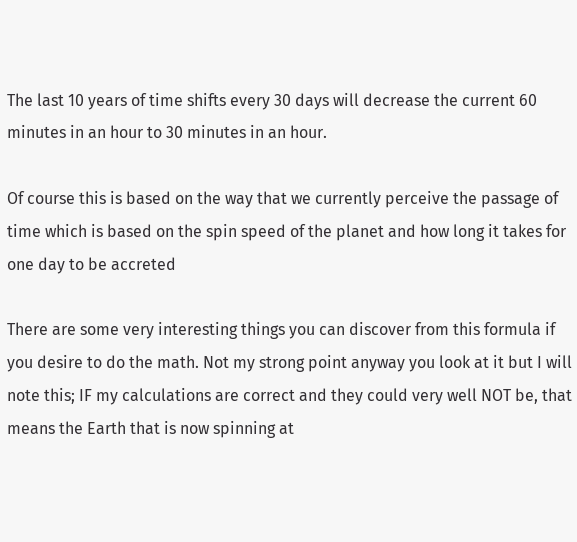The last 10 years of time shifts every 30 days will decrease the current 60 minutes in an hour to 30 minutes in an hour.

Of course this is based on the way that we currently perceive the passage of time which is based on the spin speed of the planet and how long it takes for one day to be accreted

There are some very interesting things you can discover from this formula if you desire to do the math. Not my strong point anyway you look at it but I will note this; IF my calculations are correct and they could very well NOT be, that means the Earth that is now spinning at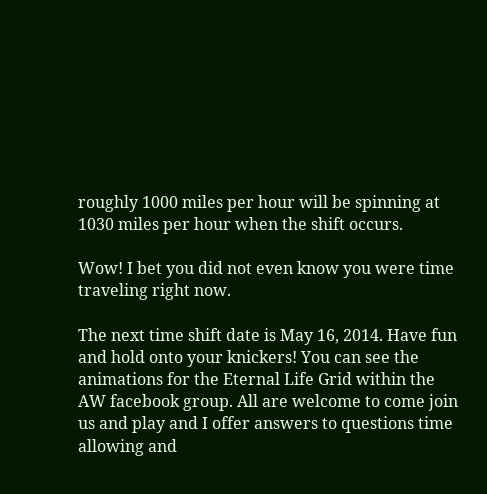roughly 1000 miles per hour will be spinning at 1030 miles per hour when the shift occurs.

Wow! I bet you did not even know you were time traveling right now.

The next time shift date is May 16, 2014. Have fun and hold onto your knickers! You can see the animations for the Eternal Life Grid within the AW facebook group. All are welcome to come join us and play and I offer answers to questions time allowing and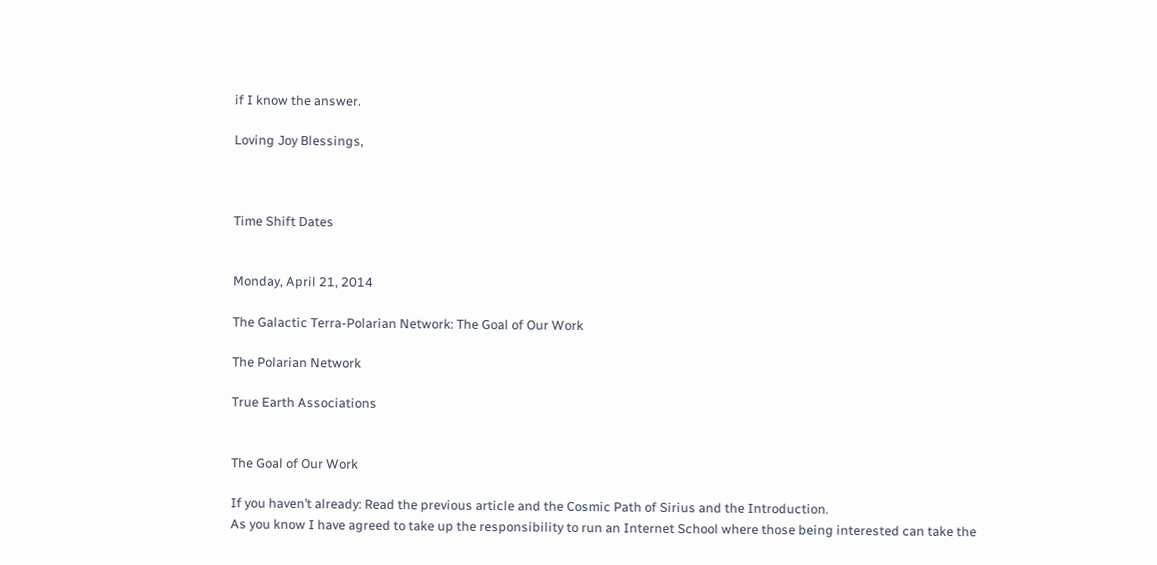if I know the answer.

Loving Joy Blessings,



Time Shift Dates


Monday, April 21, 2014

The Galactic Terra-Polarian Network: The Goal of Our Work

The Polarian Network

True Earth Associations


The Goal of Our Work

If you haven’t already: Read the previous article and the Cosmic Path of Sirius and the Introduction.
As you know I have agreed to take up the responsibility to run an Internet School where those being interested can take the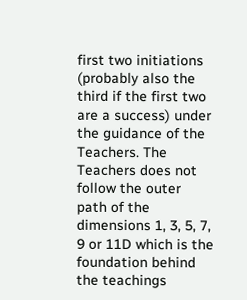first two initiations (probably also the third if the first two are a success) under the guidance of the Teachers. The Teachers does not follow the outer path of the dimensions 1, 3, 5, 7, 9 or 11D which is the foundation behind the teachings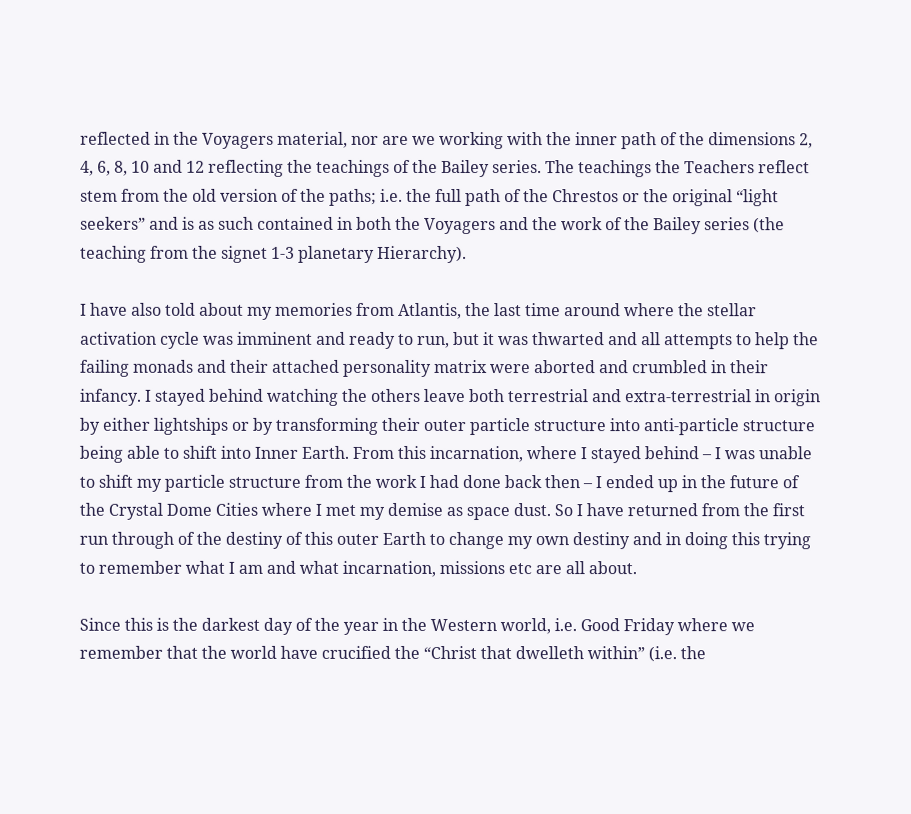reflected in the Voyagers material, nor are we working with the inner path of the dimensions 2, 4, 6, 8, 10 and 12 reflecting the teachings of the Bailey series. The teachings the Teachers reflect stem from the old version of the paths; i.e. the full path of the Chrestos or the original “light seekers” and is as such contained in both the Voyagers and the work of the Bailey series (the teaching from the signet 1-3 planetary Hierarchy).

I have also told about my memories from Atlantis, the last time around where the stellar activation cycle was imminent and ready to run, but it was thwarted and all attempts to help the failing monads and their attached personality matrix were aborted and crumbled in their infancy. I stayed behind watching the others leave both terrestrial and extra-terrestrial in origin by either lightships or by transforming their outer particle structure into anti-particle structure being able to shift into Inner Earth. From this incarnation, where I stayed behind – I was unable to shift my particle structure from the work I had done back then – I ended up in the future of the Crystal Dome Cities where I met my demise as space dust. So I have returned from the first run through of the destiny of this outer Earth to change my own destiny and in doing this trying to remember what I am and what incarnation, missions etc are all about.

Since this is the darkest day of the year in the Western world, i.e. Good Friday where we remember that the world have crucified the “Christ that dwelleth within” (i.e. the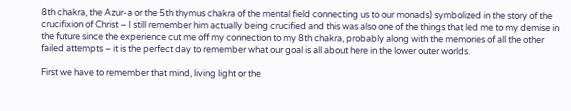8th chakra, the Azur-a or the 5th thymus chakra of the mental field connecting us to our monads) symbolized in the story of the crucifixion of Christ – I still remember him actually being crucified and this was also one of the things that led me to my demise in the future since the experience cut me off my connection to my 8th chakra, probably along with the memories of all the other failed attempts – it is the perfect day to remember what our goal is all about here in the lower outer worlds.

First we have to remember that mind, living light or the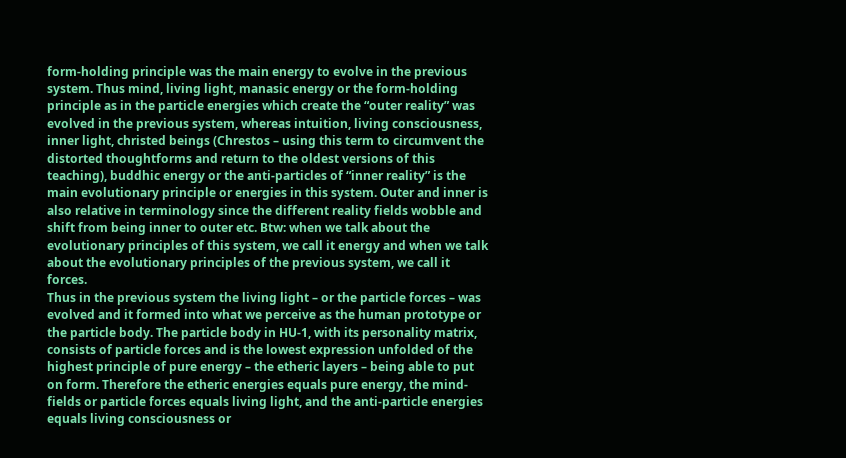form-holding principle was the main energy to evolve in the previous system. Thus mind, living light, manasic energy or the form-holding principle as in the particle energies which create the “outer reality” was evolved in the previous system, whereas intuition, living consciousness, inner light, christed beings (Chrestos – using this term to circumvent the distorted thoughtforms and return to the oldest versions of this teaching), buddhic energy or the anti-particles of “inner reality” is the main evolutionary principle or energies in this system. Outer and inner is also relative in terminology since the different reality fields wobble and shift from being inner to outer etc. Btw: when we talk about the evolutionary principles of this system, we call it energy and when we talk about the evolutionary principles of the previous system, we call it forces.
Thus in the previous system the living light – or the particle forces – was evolved and it formed into what we perceive as the human prototype or the particle body. The particle body in HU-1, with its personality matrix, consists of particle forces and is the lowest expression unfolded of the highest principle of pure energy – the etheric layers – being able to put on form. Therefore the etheric energies equals pure energy, the mind-fields or particle forces equals living light, and the anti-particle energies equals living consciousness or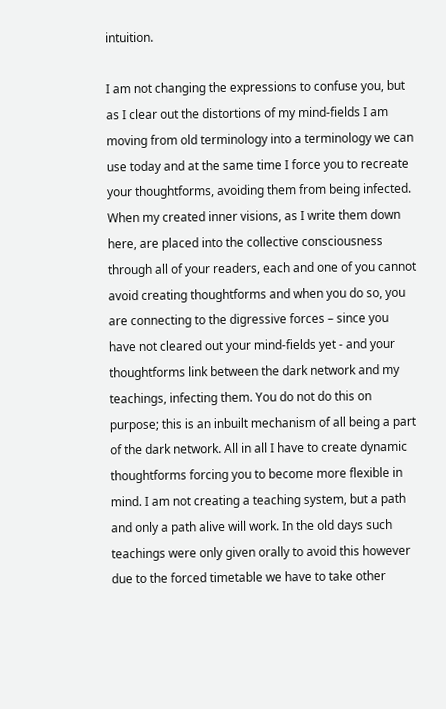intuition.

I am not changing the expressions to confuse you, but as I clear out the distortions of my mind-fields I am moving from old terminology into a terminology we can use today and at the same time I force you to recreate your thoughtforms, avoiding them from being infected. When my created inner visions, as I write them down here, are placed into the collective consciousness through all of your readers, each and one of you cannot avoid creating thoughtforms and when you do so, you are connecting to the digressive forces – since you have not cleared out your mind-fields yet - and your thoughtforms link between the dark network and my teachings, infecting them. You do not do this on purpose; this is an inbuilt mechanism of all being a part of the dark network. All in all I have to create dynamic thoughtforms forcing you to become more flexible in mind. I am not creating a teaching system, but a path and only a path alive will work. In the old days such teachings were only given orally to avoid this however due to the forced timetable we have to take other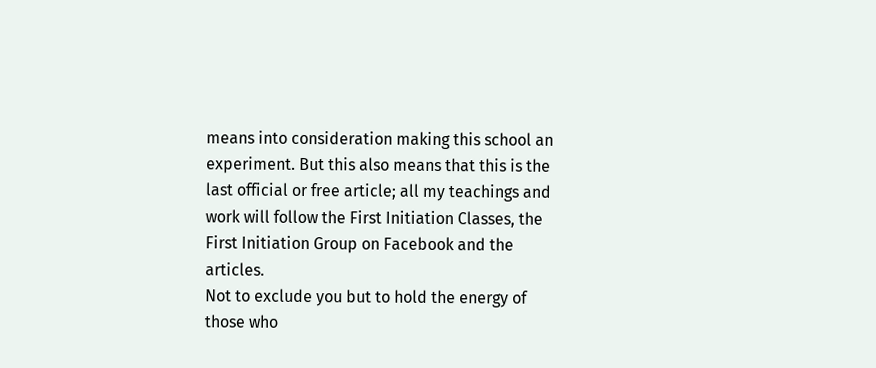means into consideration making this school an experiment. But this also means that this is the last official or free article; all my teachings and work will follow the First Initiation Classes, the First Initiation Group on Facebook and the articles.
Not to exclude you but to hold the energy of those who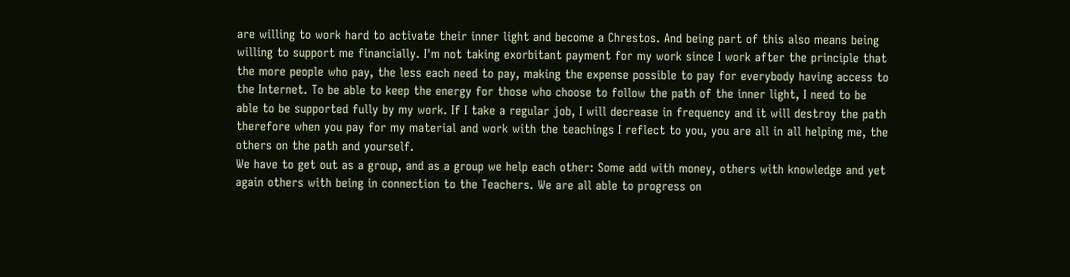are willing to work hard to activate their inner light and become a Chrestos. And being part of this also means being willing to support me financially. I'm not taking exorbitant payment for my work since I work after the principle that the more people who pay, the less each need to pay, making the expense possible to pay for everybody having access to the Internet. To be able to keep the energy for those who choose to follow the path of the inner light, I need to be able to be supported fully by my work. If I take a regular job, I will decrease in frequency and it will destroy the path therefore when you pay for my material and work with the teachings I reflect to you, you are all in all helping me, the others on the path and yourself.
We have to get out as a group, and as a group we help each other: Some add with money, others with knowledge and yet again others with being in connection to the Teachers. We are all able to progress on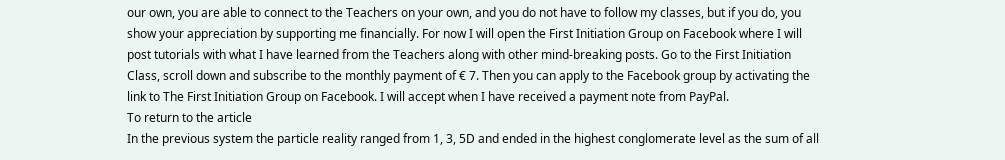our own, you are able to connect to the Teachers on your own, and you do not have to follow my classes, but if you do, you show your appreciation by supporting me financially. For now I will open the First Initiation Group on Facebook where I will post tutorials with what I have learned from the Teachers along with other mind-breaking posts. Go to the First Initiation Class, scroll down and subscribe to the monthly payment of € 7. Then you can apply to the Facebook group by activating the link to The First Initiation Group on Facebook. I will accept when I have received a payment note from PayPal.
To return to the article
In the previous system the particle reality ranged from 1, 3, 5D and ended in the highest conglomerate level as the sum of all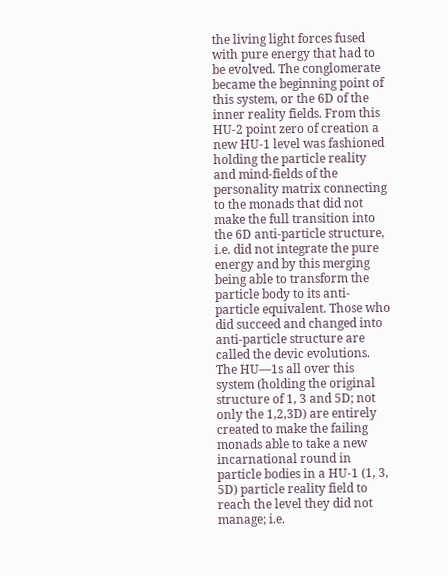the living light forces fused with pure energy that had to be evolved. The conglomerate became the beginning point of this system, or the 6D of the inner reality fields. From this HU-2 point zero of creation a new HU-1 level was fashioned holding the particle reality and mind-fields of the personality matrix connecting to the monads that did not make the full transition into the 6D anti-particle structure, i.e. did not integrate the pure energy and by this merging being able to transform the particle body to its anti-particle equivalent. Those who did succeed and changed into anti-particle structure are called the devic evolutions.
The HU—1s all over this system (holding the original structure of 1, 3 and 5D; not only the 1,2,3D) are entirely created to make the failing monads able to take a new incarnational round in particle bodies in a HU-1 (1, 3, 5D) particle reality field to reach the level they did not manage; i.e.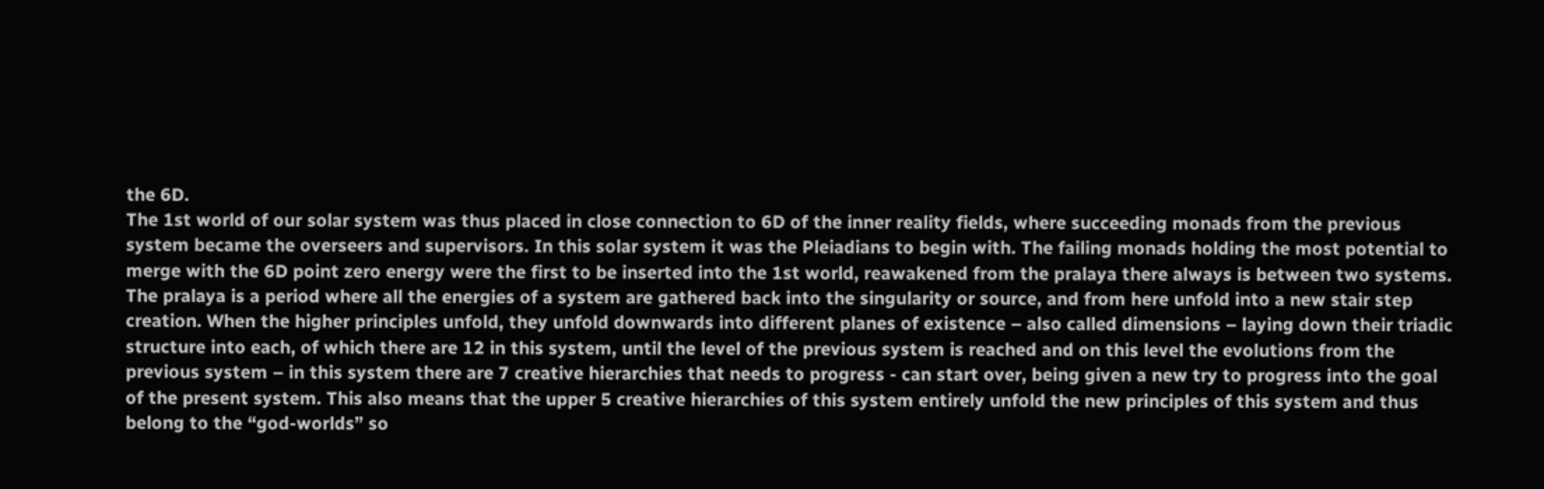the 6D.
The 1st world of our solar system was thus placed in close connection to 6D of the inner reality fields, where succeeding monads from the previous system became the overseers and supervisors. In this solar system it was the Pleiadians to begin with. The failing monads holding the most potential to merge with the 6D point zero energy were the first to be inserted into the 1st world, reawakened from the pralaya there always is between two systems. The pralaya is a period where all the energies of a system are gathered back into the singularity or source, and from here unfold into a new stair step creation. When the higher principles unfold, they unfold downwards into different planes of existence – also called dimensions – laying down their triadic structure into each, of which there are 12 in this system, until the level of the previous system is reached and on this level the evolutions from the previous system – in this system there are 7 creative hierarchies that needs to progress - can start over, being given a new try to progress into the goal of the present system. This also means that the upper 5 creative hierarchies of this system entirely unfold the new principles of this system and thus belong to the “god-worlds” so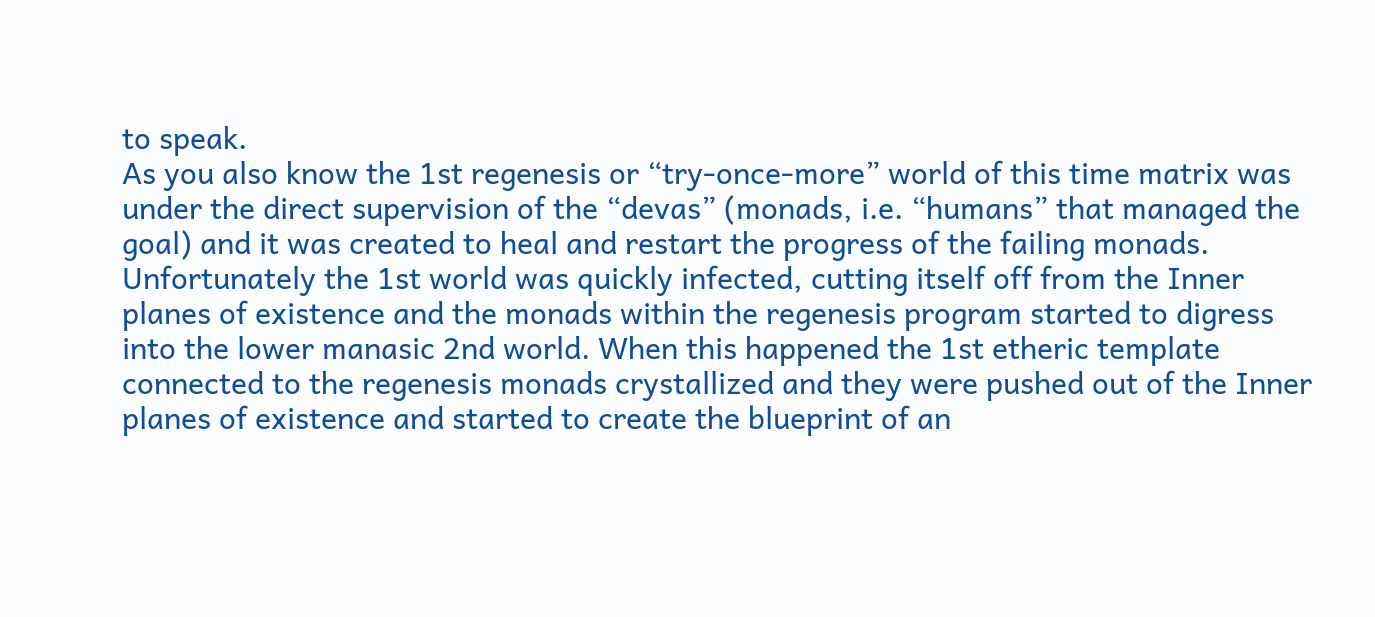to speak.
As you also know the 1st regenesis or “try-once-more” world of this time matrix was under the direct supervision of the “devas” (monads, i.e. “humans” that managed the goal) and it was created to heal and restart the progress of the failing monads. Unfortunately the 1st world was quickly infected, cutting itself off from the Inner planes of existence and the monads within the regenesis program started to digress into the lower manasic 2nd world. When this happened the 1st etheric template connected to the regenesis monads crystallized and they were pushed out of the Inner planes of existence and started to create the blueprint of an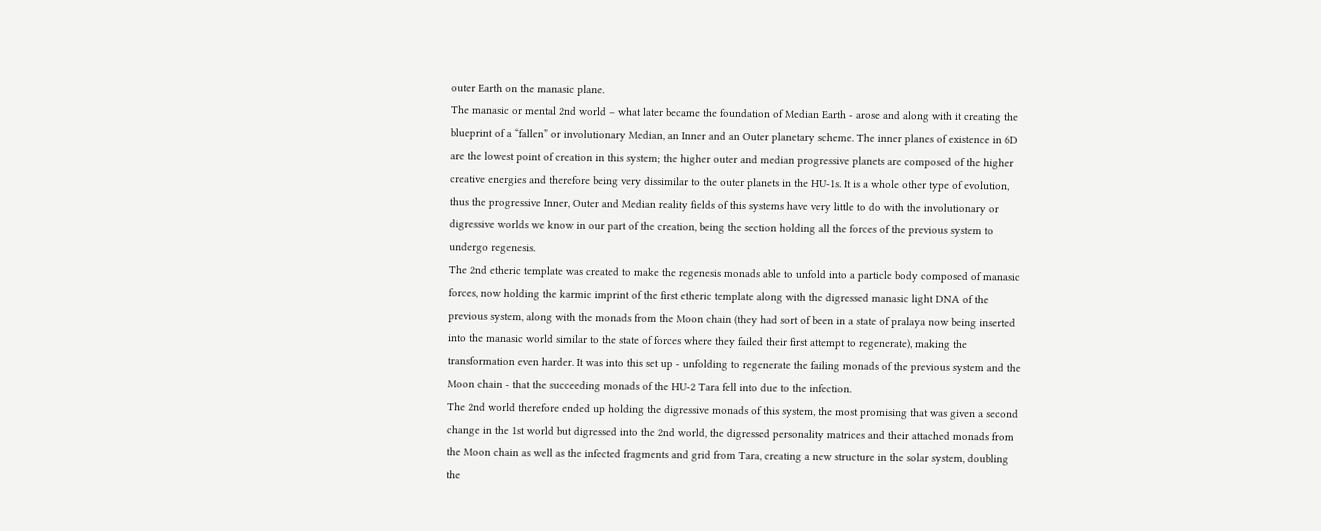outer Earth on the manasic plane.
The manasic or mental 2nd world – what later became the foundation of Median Earth - arose and along with it creating the blueprint of a “fallen” or involutionary Median, an Inner and an Outer planetary scheme. The inner planes of existence in 6D are the lowest point of creation in this system; the higher outer and median progressive planets are composed of the higher creative energies and therefore being very dissimilar to the outer planets in the HU-1s. It is a whole other type of evolution, thus the progressive Inner, Outer and Median reality fields of this systems have very little to do with the involutionary or digressive worlds we know in our part of the creation, being the section holding all the forces of the previous system to undergo regenesis.
The 2nd etheric template was created to make the regenesis monads able to unfold into a particle body composed of manasic forces, now holding the karmic imprint of the first etheric template along with the digressed manasic light DNA of the previous system, along with the monads from the Moon chain (they had sort of been in a state of pralaya now being inserted into the manasic world similar to the state of forces where they failed their first attempt to regenerate), making the transformation even harder. It was into this set up - unfolding to regenerate the failing monads of the previous system and the Moon chain - that the succeeding monads of the HU-2 Tara fell into due to the infection.
The 2nd world therefore ended up holding the digressive monads of this system, the most promising that was given a second change in the 1st world but digressed into the 2nd world, the digressed personality matrices and their attached monads from the Moon chain as well as the infected fragments and grid from Tara, creating a new structure in the solar system, doubling the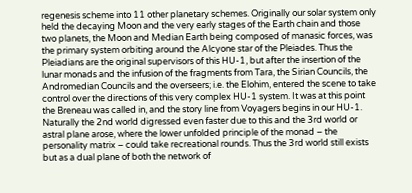regenesis scheme into 11 other planetary schemes. Originally our solar system only held the decaying Moon and the very early stages of the Earth chain and those two planets, the Moon and Median Earth being composed of manasic forces, was the primary system orbiting around the Alcyone star of the Pleiades. Thus the Pleiadians are the original supervisors of this HU-1, but after the insertion of the lunar monads and the infusion of the fragments from Tara, the Sirian Councils, the Andromedian Councils and the overseers; i.e. the Elohim, entered the scene to take control over the directions of this very complex HU-1 system. It was at this point the Breneau was called in, and the story line from Voyagers begins in our HU-1.
Naturally the 2nd world digressed even faster due to this and the 3rd world or astral plane arose, where the lower unfolded principle of the monad – the personality matrix – could take recreational rounds. Thus the 3rd world still exists but as a dual plane of both the network of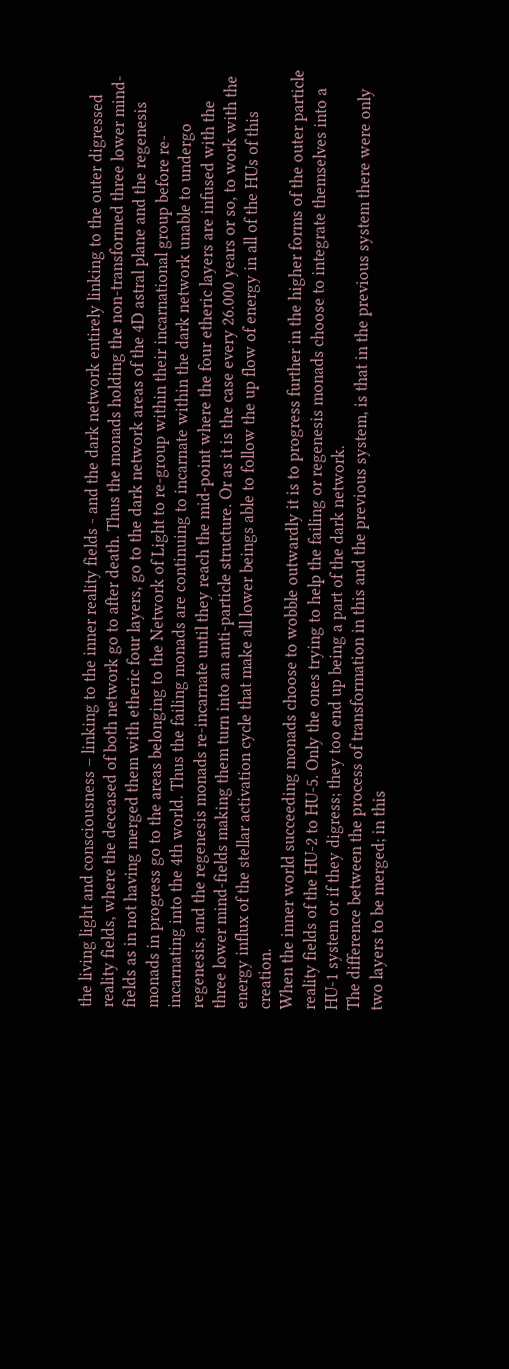the living light and consciousness – linking to the inner reality fields - and the dark network entirely linking to the outer digressed reality fields, where the deceased of both network go to after death. Thus the monads holding the non-transformed three lower mind-fields as in not having merged them with etheric four layers, go to the dark network areas of the 4D astral plane and the regenesis monads in progress go to the areas belonging to the Network of Light to re-group within their incarnational group before re-incarnating into the 4th world. Thus the failing monads are continuing to incarnate within the dark network unable to undergo regenesis, and the regenesis monads re-incarnate until they reach the mid-point where the four etheric layers are infused with the three lower mind-fields making them turn into an anti-particle structure. Or as it is the case every 26.000 years or so, to work with the energy influx of the stellar activation cycle that make all lower beings able to follow the up flow of energy in all of the HUs of this creation.
When the inner world succeeding monads choose to wobble outwardly it is to progress further in the higher forms of the outer particle reality fields of the HU-2 to HU-5. Only the ones trying to help the failing or regenesis monads choose to integrate themselves into a HU-1 system or if they digress; they too end up being a part of the dark network.
The difference between the process of transformation in this and the previous system, is that in the previous system there were only two layers to be merged; in this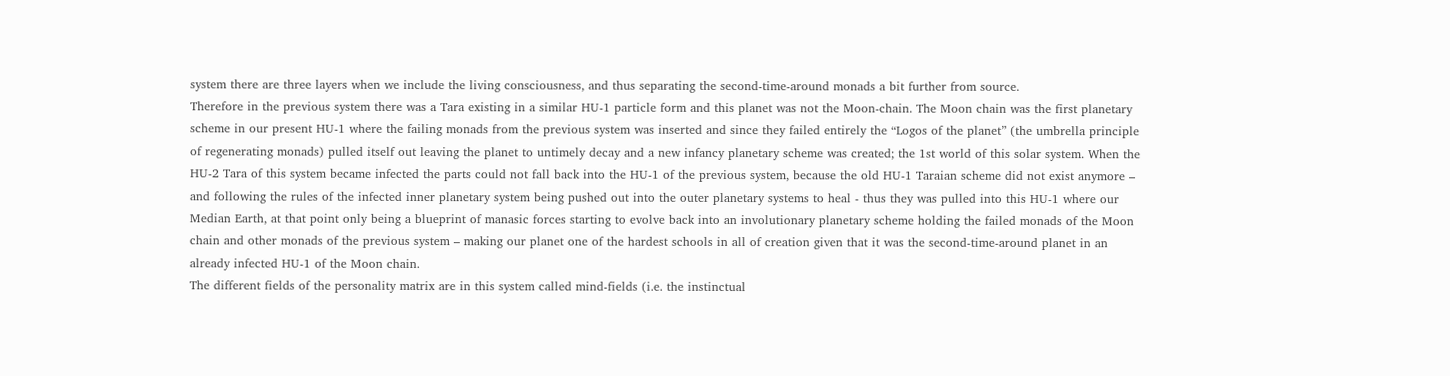system there are three layers when we include the living consciousness, and thus separating the second-time-around monads a bit further from source.
Therefore in the previous system there was a Tara existing in a similar HU-1 particle form and this planet was not the Moon-chain. The Moon chain was the first planetary scheme in our present HU-1 where the failing monads from the previous system was inserted and since they failed entirely the “Logos of the planet” (the umbrella principle of regenerating monads) pulled itself out leaving the planet to untimely decay and a new infancy planetary scheme was created; the 1st world of this solar system. When the HU-2 Tara of this system became infected the parts could not fall back into the HU-1 of the previous system, because the old HU-1 Taraian scheme did not exist anymore – and following the rules of the infected inner planetary system being pushed out into the outer planetary systems to heal - thus they was pulled into this HU-1 where our Median Earth, at that point only being a blueprint of manasic forces starting to evolve back into an involutionary planetary scheme holding the failed monads of the Moon chain and other monads of the previous system – making our planet one of the hardest schools in all of creation given that it was the second-time-around planet in an already infected HU-1 of the Moon chain.
The different fields of the personality matrix are in this system called mind-fields (i.e. the instinctual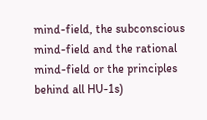mind-field, the subconscious mind-field and the rational mind-field or the principles behind all HU-1s)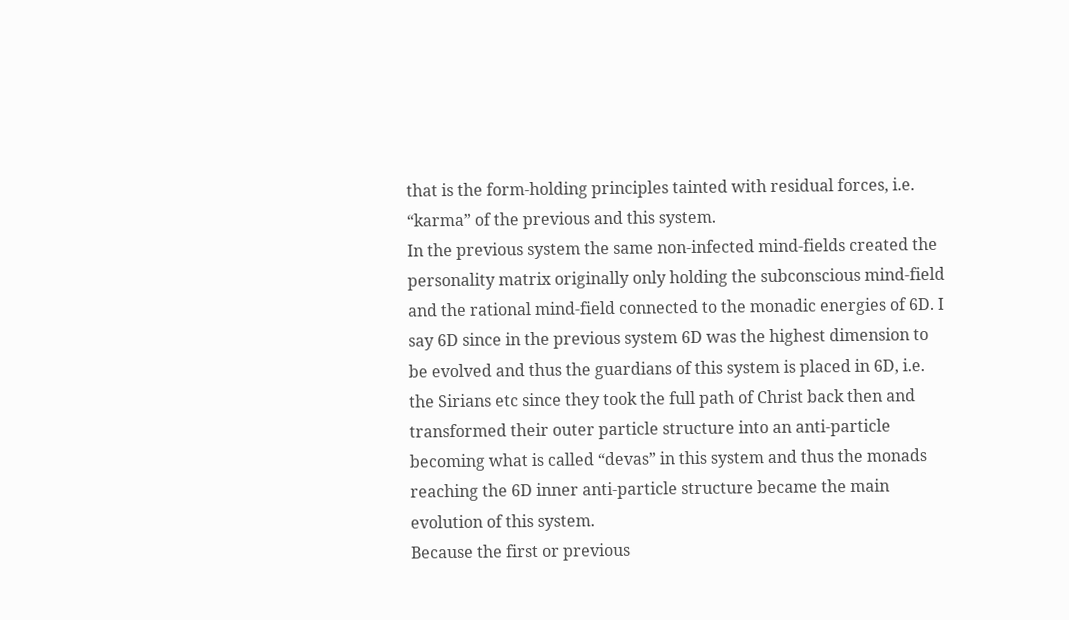that is the form-holding principles tainted with residual forces, i.e. “karma” of the previous and this system.
In the previous system the same non-infected mind-fields created the personality matrix originally only holding the subconscious mind-field and the rational mind-field connected to the monadic energies of 6D. I say 6D since in the previous system 6D was the highest dimension to be evolved and thus the guardians of this system is placed in 6D, i.e. the Sirians etc since they took the full path of Christ back then and transformed their outer particle structure into an anti-particle becoming what is called “devas” in this system and thus the monads reaching the 6D inner anti-particle structure became the main evolution of this system.
Because the first or previous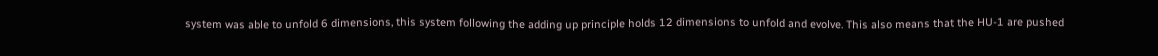system was able to unfold 6 dimensions, this system following the adding up principle holds 12 dimensions to unfold and evolve. This also means that the HU-1 are pushed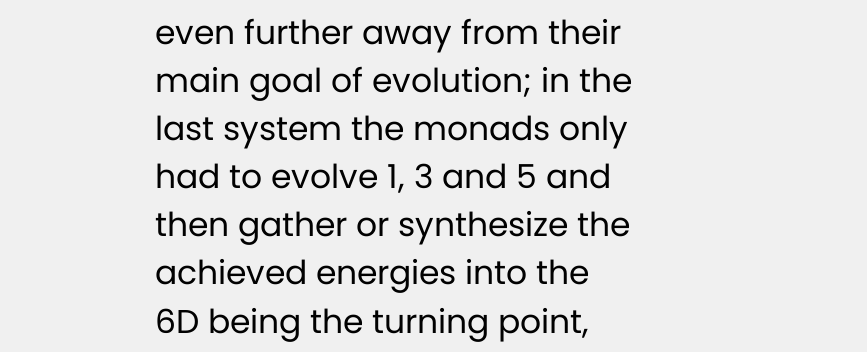even further away from their main goal of evolution; in the last system the monads only had to evolve 1, 3 and 5 and then gather or synthesize the achieved energies into the 6D being the turning point,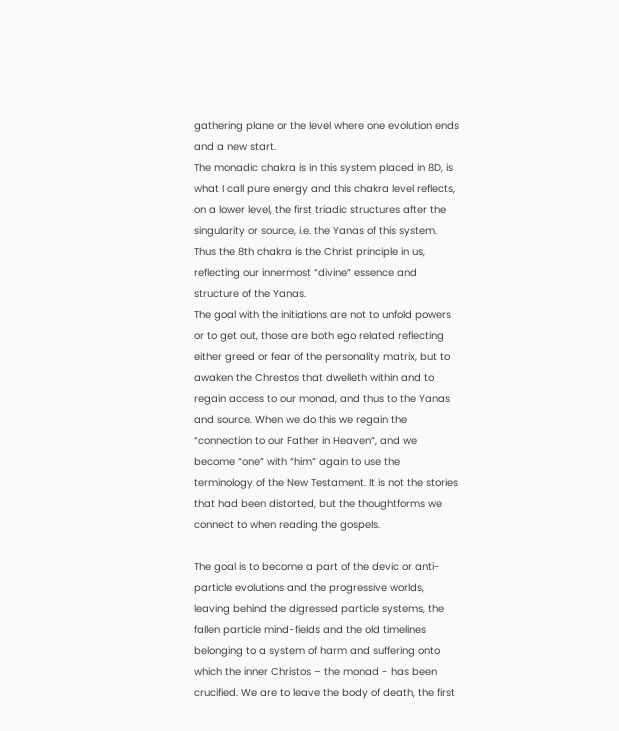gathering plane or the level where one evolution ends and a new start.
The monadic chakra is in this system placed in 8D, is what I call pure energy and this chakra level reflects, on a lower level, the first triadic structures after the singularity or source, i.e. the Yanas of this system. Thus the 8th chakra is the Christ principle in us, reflecting our innermost “divine” essence and structure of the Yanas.
The goal with the initiations are not to unfold powers or to get out, those are both ego related reflecting either greed or fear of the personality matrix, but to awaken the Chrestos that dwelleth within and to regain access to our monad, and thus to the Yanas and source. When we do this we regain the “connection to our Father in Heaven”, and we become “one” with “him” again to use the terminology of the New Testament. It is not the stories that had been distorted, but the thoughtforms we connect to when reading the gospels.

The goal is to become a part of the devic or anti-particle evolutions and the progressive worlds, leaving behind the digressed particle systems, the fallen particle mind-fields and the old timelines belonging to a system of harm and suffering onto which the inner Christos – the monad - has been crucified. We are to leave the body of death, the first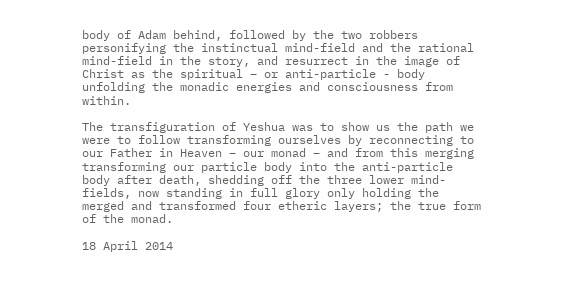body of Adam behind, followed by the two robbers personifying the instinctual mind-field and the rational mind-field in the story, and resurrect in the image of Christ as the spiritual – or anti-particle - body unfolding the monadic energies and consciousness from within.

The transfiguration of Yeshua was to show us the path we were to follow transforming ourselves by reconnecting to our Father in Heaven – our monad – and from this merging transforming our particle body into the anti-particle body after death, shedding off the three lower mind-fields, now standing in full glory only holding the merged and transformed four etheric layers; the true form of the monad.

18 April 2014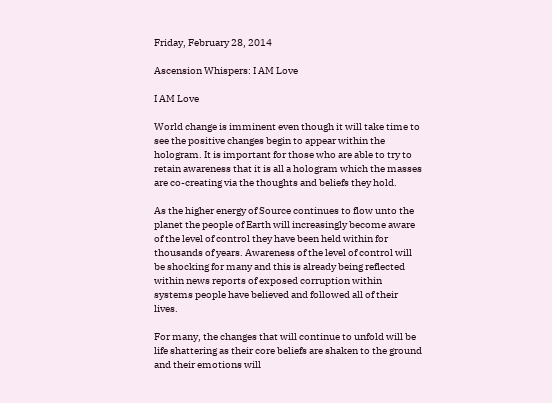Friday, February 28, 2014

Ascension Whispers: I AM Love

I AM Love

World change is imminent even though it will take time to see the positive changes begin to appear within the hologram. It is important for those who are able to try to retain awareness that it is all a hologram which the masses are co-creating via the thoughts and beliefs they hold.

As the higher energy of Source continues to flow unto the planet the people of Earth will increasingly become aware of the level of control they have been held within for thousands of years. Awareness of the level of control will be shocking for many and this is already being reflected within news reports of exposed corruption within systems people have believed and followed all of their lives.

For many, the changes that will continue to unfold will be life shattering as their core beliefs are shaken to the ground and their emotions will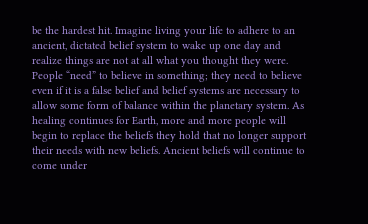be the hardest hit. Imagine living your life to adhere to an ancient, dictated belief system to wake up one day and realize things are not at all what you thought they were.
People “need” to believe in something; they need to believe even if it is a false belief and belief systems are necessary to allow some form of balance within the planetary system. As healing continues for Earth, more and more people will begin to replace the beliefs they hold that no longer support their needs with new beliefs. Ancient beliefs will continue to come under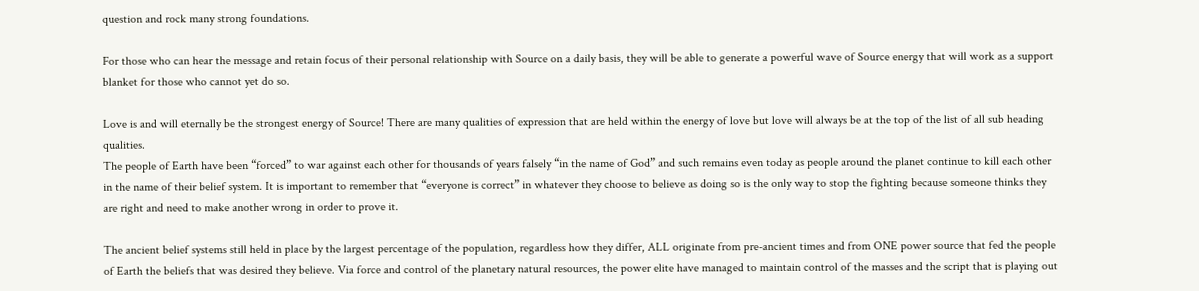question and rock many strong foundations.

For those who can hear the message and retain focus of their personal relationship with Source on a daily basis, they will be able to generate a powerful wave of Source energy that will work as a support blanket for those who cannot yet do so.

Love is and will eternally be the strongest energy of Source! There are many qualities of expression that are held within the energy of love but love will always be at the top of the list of all sub heading qualities.
The people of Earth have been “forced” to war against each other for thousands of years falsely “in the name of God” and such remains even today as people around the planet continue to kill each other in the name of their belief system. It is important to remember that “everyone is correct” in whatever they choose to believe as doing so is the only way to stop the fighting because someone thinks they are right and need to make another wrong in order to prove it.

The ancient belief systems still held in place by the largest percentage of the population, regardless how they differ, ALL originate from pre-ancient times and from ONE power source that fed the people of Earth the beliefs that was desired they believe. Via force and control of the planetary natural resources, the power elite have managed to maintain control of the masses and the script that is playing out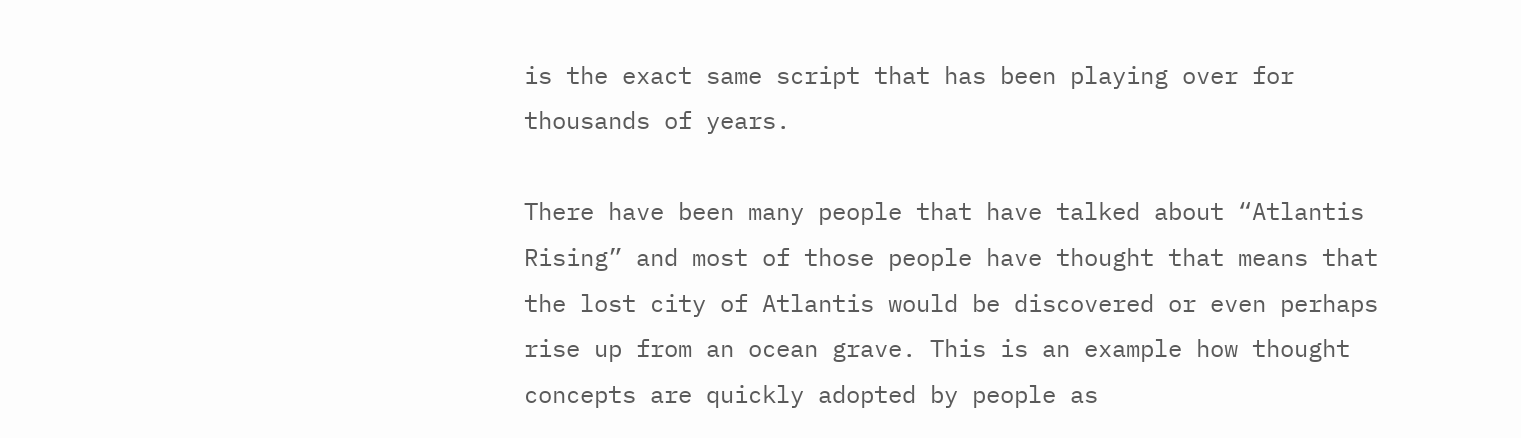is the exact same script that has been playing over for thousands of years.

There have been many people that have talked about “Atlantis Rising” and most of those people have thought that means that the lost city of Atlantis would be discovered or even perhaps rise up from an ocean grave. This is an example how thought concepts are quickly adopted by people as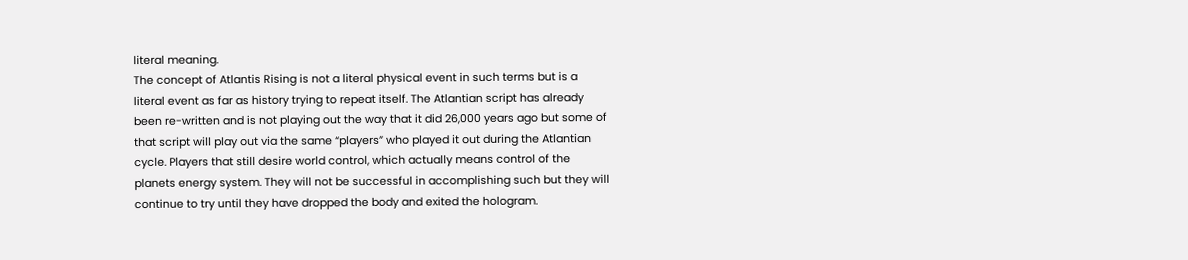literal meaning.
The concept of Atlantis Rising is not a literal physical event in such terms but is a literal event as far as history trying to repeat itself. The Atlantian script has already been re-written and is not playing out the way that it did 26,000 years ago but some of that script will play out via the same “players” who played it out during the Atlantian cycle. Players that still desire world control, which actually means control of the planets energy system. They will not be successful in accomplishing such but they will continue to try until they have dropped the body and exited the hologram.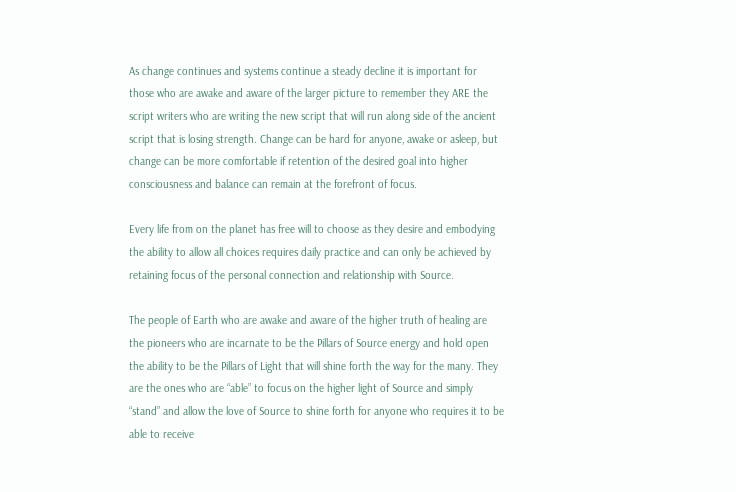As change continues and systems continue a steady decline it is important for those who are awake and aware of the larger picture to remember they ARE the script writers who are writing the new script that will run along side of the ancient script that is losing strength. Change can be hard for anyone, awake or asleep, but change can be more comfortable if retention of the desired goal into higher consciousness and balance can remain at the forefront of focus.

Every life from on the planet has free will to choose as they desire and embodying the ability to allow all choices requires daily practice and can only be achieved by retaining focus of the personal connection and relationship with Source.

The people of Earth who are awake and aware of the higher truth of healing are the pioneers who are incarnate to be the Pillars of Source energy and hold open the ability to be the Pillars of Light that will shine forth the way for the many. They are the ones who are “able” to focus on the higher light of Source and simply “stand” and allow the love of Source to shine forth for anyone who requires it to be able to receive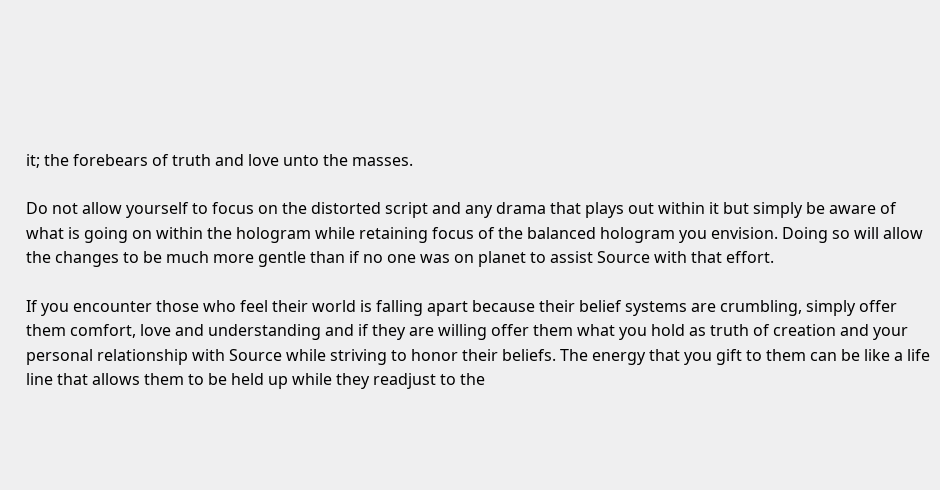it; the forebears of truth and love unto the masses.

Do not allow yourself to focus on the distorted script and any drama that plays out within it but simply be aware of what is going on within the hologram while retaining focus of the balanced hologram you envision. Doing so will allow the changes to be much more gentle than if no one was on planet to assist Source with that effort.

If you encounter those who feel their world is falling apart because their belief systems are crumbling, simply offer them comfort, love and understanding and if they are willing offer them what you hold as truth of creation and your personal relationship with Source while striving to honor their beliefs. The energy that you gift to them can be like a life line that allows them to be held up while they readjust to the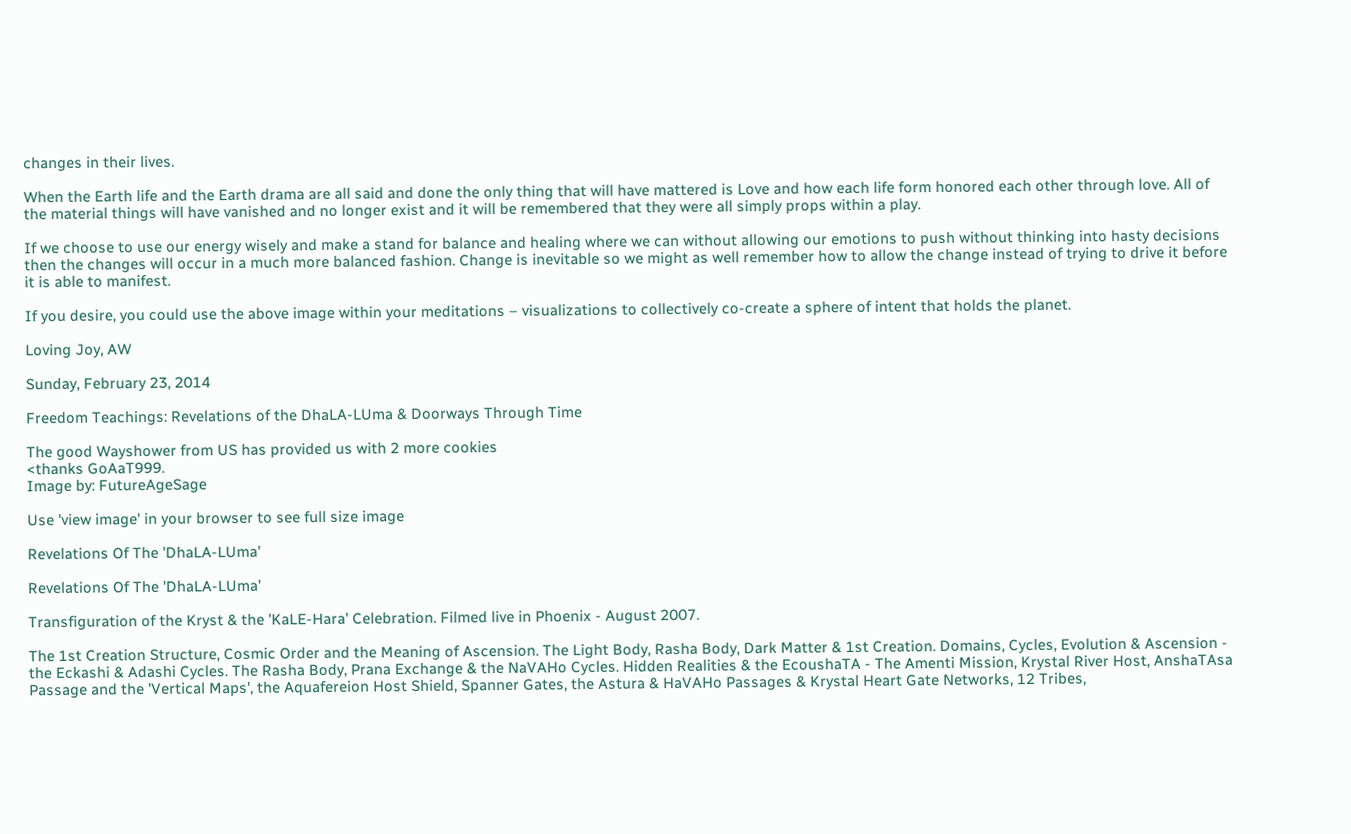changes in their lives.

When the Earth life and the Earth drama are all said and done the only thing that will have mattered is Love and how each life form honored each other through love. All of the material things will have vanished and no longer exist and it will be remembered that they were all simply props within a play.

If we choose to use our energy wisely and make a stand for balance and healing where we can without allowing our emotions to push without thinking into hasty decisions then the changes will occur in a much more balanced fashion. Change is inevitable so we might as well remember how to allow the change instead of trying to drive it before it is able to manifest.

If you desire, you could use the above image within your meditations – visualizations to collectively co-create a sphere of intent that holds the planet.

Loving Joy, AW

Sunday, February 23, 2014

Freedom Teachings: Revelations of the DhaLA-LUma & Doorways Through Time

The good Wayshower from US has provided us with 2 more cookies
<thanks GoAaT999.
Image by: FutureAgeSage

Use 'view image' in your browser to see full size image

Revelations Of The 'DhaLA-LUma'

Revelations Of The 'DhaLA-LUma'

Transfiguration of the Kryst & the 'KaLE-Hara' Celebration. Filmed live in Phoenix - August 2007.

The 1st Creation Structure, Cosmic Order and the Meaning of Ascension. The Light Body, Rasha Body, Dark Matter & 1st Creation. Domains, Cycles, Evolution & Ascension - the Eckashi & Adashi Cycles. The Rasha Body, Prana Exchange & the NaVAHo Cycles. Hidden Realities & the EcoushaTA - The Amenti Mission, Krystal River Host, AnshaTAsa Passage and the 'Vertical Maps', the Aquafereion Host Shield, Spanner Gates, the Astura & HaVAHo Passages & Krystal Heart Gate Networks, 12 Tribes,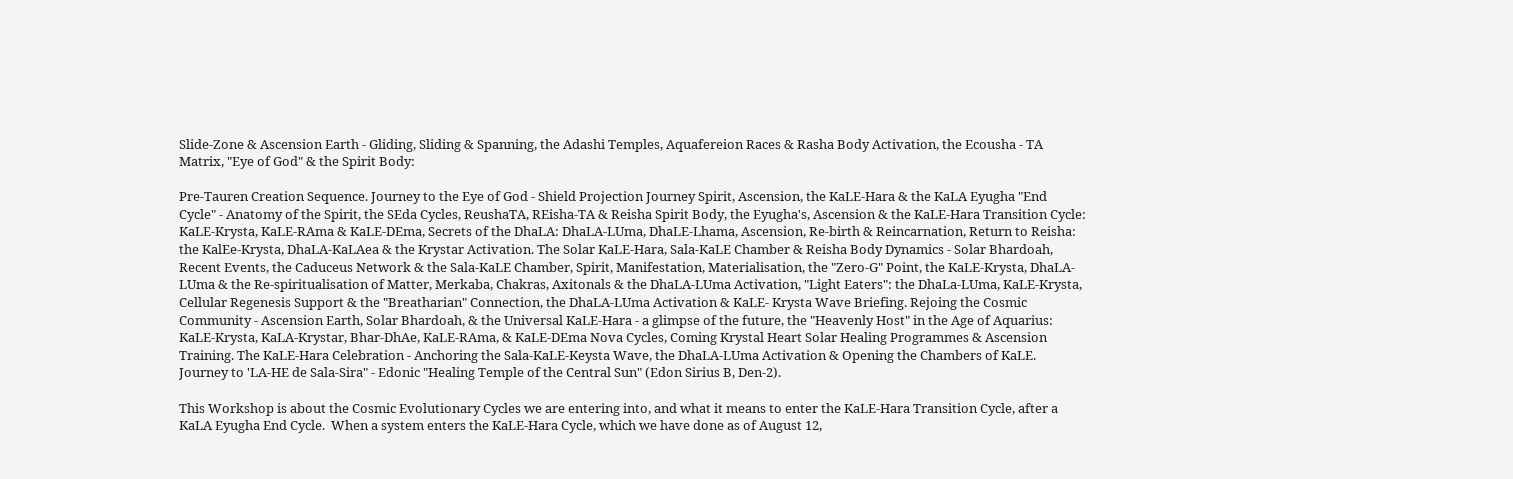Slide-Zone & Ascension Earth - Gliding, Sliding & Spanning, the Adashi Temples, Aquafereion Races & Rasha Body Activation, the Ecousha - TA Matrix, "Eye of God" & the Spirit Body:

Pre-Tauren Creation Sequence. Journey to the Eye of God - Shield Projection Journey Spirit, Ascension, the KaLE-Hara & the KaLA Eyugha "End Cycle" - Anatomy of the Spirit, the SEda Cycles, ReushaTA, REisha-TA & Reisha Spirit Body, the Eyugha's, Ascension & the KaLE-Hara Transition Cycle: KaLE-Krysta, KaLE-RAma & KaLE-DEma, Secrets of the DhaLA: DhaLA-LUma, DhaLE-Lhama, Ascension, Re-birth & Reincarnation, Return to Reisha: the KalEe-Krysta, DhaLA-KaLAea & the Krystar Activation. The Solar KaLE-Hara, Sala-KaLE Chamber & Reisha Body Dynamics - Solar Bhardoah, Recent Events, the Caduceus Network & the Sala-KaLE Chamber, Spirit, Manifestation, Materialisation, the "Zero-G" Point, the KaLE-Krysta, DhaLA-LUma & the Re-spiritualisation of Matter, Merkaba, Chakras, Axitonals & the DhaLA-LUma Activation, "Light Eaters": the DhaLa-LUma, KaLE-Krysta, Cellular Regenesis Support & the "Breatharian" Connection, the DhaLA-LUma Activation & KaLE- Krysta Wave Briefing. Rejoing the Cosmic Community - Ascension Earth, Solar Bhardoah, & the Universal KaLE-Hara - a glimpse of the future, the "Heavenly Host" in the Age of Aquarius: KaLE-Krysta, KaLA-Krystar, Bhar-DhAe, KaLE-RAma, & KaLE-DEma Nova Cycles, Coming Krystal Heart Solar Healing Programmes & Ascension Training. The KaLE-Hara Celebration - Anchoring the Sala-KaLE-Keysta Wave, the DhaLA-LUma Activation & Opening the Chambers of KaLE. Journey to 'LA-HE de Sala-Sira" - Edonic "Healing Temple of the Central Sun" (Edon Sirius B, Den-2).

This Workshop is about the Cosmic Evolutionary Cycles we are entering into, and what it means to enter the KaLE-Hara Transition Cycle, after a KaLA Eyugha End Cycle.  When a system enters the KaLE-Hara Cycle, which we have done as of August 12,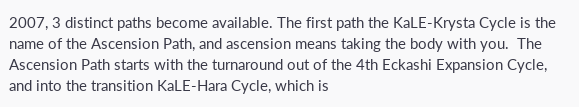2007, 3 distinct paths become available. The first path the KaLE-Krysta Cycle is the name of the Ascension Path, and ascension means taking the body with you.  The Ascension Path starts with the turnaround out of the 4th Eckashi Expansion Cycle, and into the transition KaLE-Hara Cycle, which is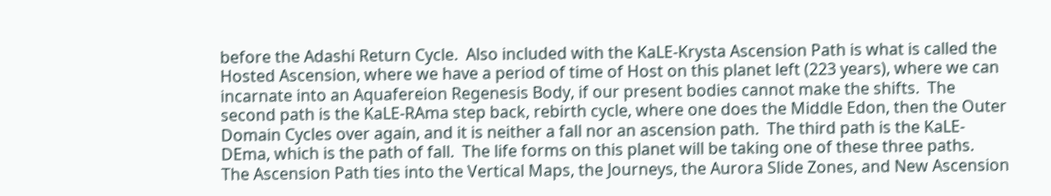before the Adashi Return Cycle.  Also included with the KaLE-Krysta Ascension Path is what is called the Hosted Ascension, where we have a period of time of Host on this planet left (223 years), where we can incarnate into an Aquafereion Regenesis Body, if our present bodies cannot make the shifts.  The second path is the KaLE-RAma step back, rebirth cycle, where one does the Middle Edon, then the Outer Domain Cycles over again, and it is neither a fall nor an ascension path.  The third path is the KaLE-DEma, which is the path of fall.  The life forms on this planet will be taking one of these three paths.  The Ascension Path ties into the Vertical Maps, the Journeys, the Aurora Slide Zones, and New Ascension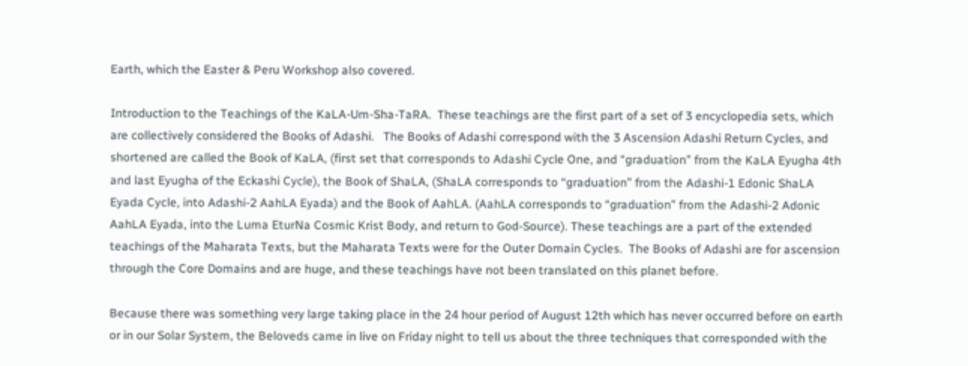Earth, which the Easter & Peru Workshop also covered.

Introduction to the Teachings of the KaLA-Um-Sha-TaRA.  These teachings are the first part of a set of 3 encyclopedia sets, which are collectively considered the Books of Adashi.   The Books of Adashi correspond with the 3 Ascension Adashi Return Cycles, and shortened are called the Book of KaLA, (first set that corresponds to Adashi Cycle One, and “graduation” from the KaLA Eyugha 4th and last Eyugha of the Eckashi Cycle), the Book of ShaLA, (ShaLA corresponds to “graduation” from the Adashi-1 Edonic ShaLA Eyada Cycle, into Adashi-2 AahLA Eyada) and the Book of AahLA. (AahLA corresponds to “graduation” from the Adashi-2 Adonic AahLA Eyada, into the Luma EturNa Cosmic Krist Body, and return to God-Source). These teachings are a part of the extended teachings of the Maharata Texts, but the Maharata Texts were for the Outer Domain Cycles.  The Books of Adashi are for ascension through the Core Domains and are huge, and these teachings have not been translated on this planet before.

Because there was something very large taking place in the 24 hour period of August 12th which has never occurred before on earth or in our Solar System, the Beloveds came in live on Friday night to tell us about the three techniques that corresponded with the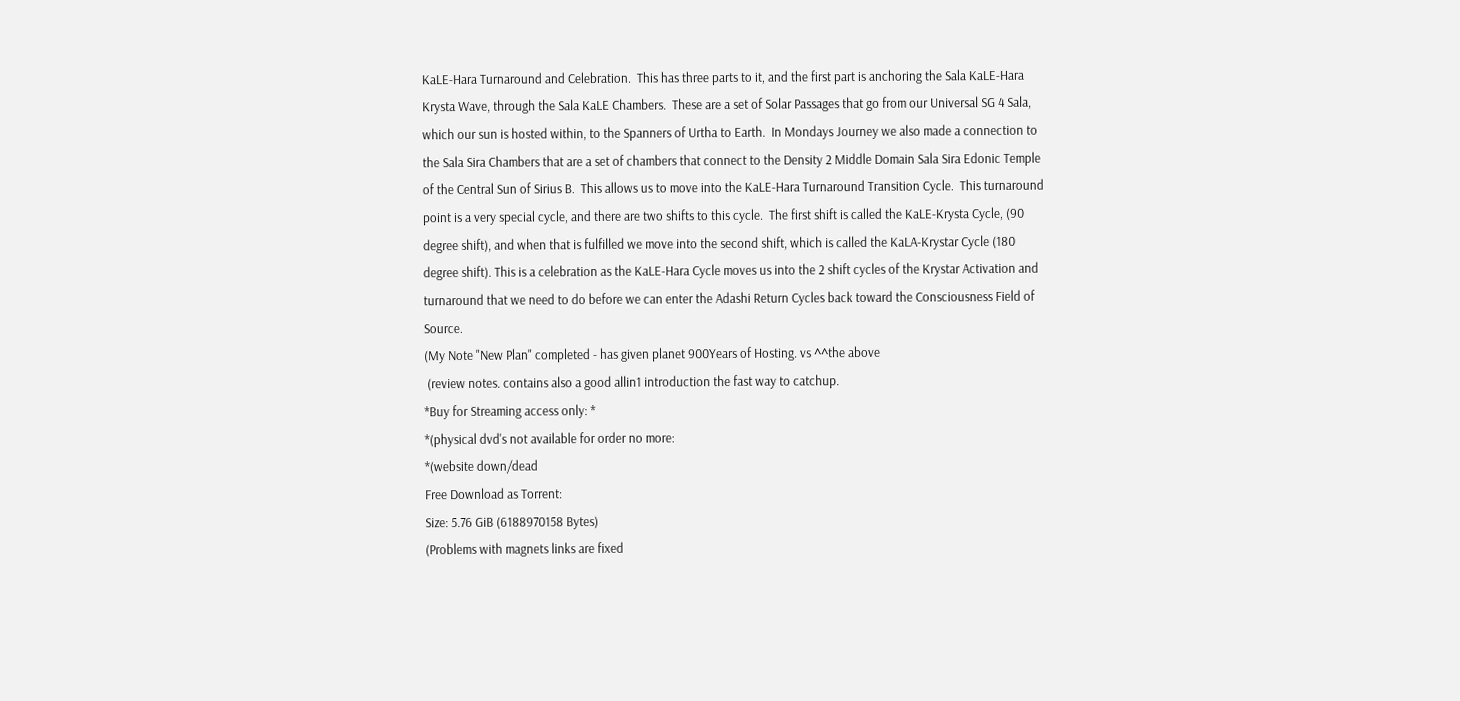KaLE-Hara Turnaround and Celebration.  This has three parts to it, and the first part is anchoring the Sala KaLE-Hara Krysta Wave, through the Sala KaLE Chambers.  These are a set of Solar Passages that go from our Universal SG 4 Sala, which our sun is hosted within, to the Spanners of Urtha to Earth.  In Mondays Journey we also made a connection to the Sala Sira Chambers that are a set of chambers that connect to the Density 2 Middle Domain Sala Sira Edonic Temple of the Central Sun of Sirius B.  This allows us to move into the KaLE-Hara Turnaround Transition Cycle.  This turnaround point is a very special cycle, and there are two shifts to this cycle.  The first shift is called the KaLE-Krysta Cycle, (90 degree shift), and when that is fulfilled we move into the second shift, which is called the KaLA-Krystar Cycle (180 degree shift). This is a celebration as the KaLE-Hara Cycle moves us into the 2 shift cycles of the Krystar Activation and turnaround that we need to do before we can enter the Adashi Return Cycles back toward the Consciousness Field of Source.
(My Note "New Plan" completed - has given planet 900Years of Hosting. vs ^^the above
 (review notes. contains also a good allin1 introduction the fast way to catchup.
*Buy for Streaming access only: *
*(physical dvd's not available for order no more:
*(website down/dead
Free Download as Torrent:
Size: 5.76 GiB (6188970158 Bytes)
(Problems with magnets links are fixed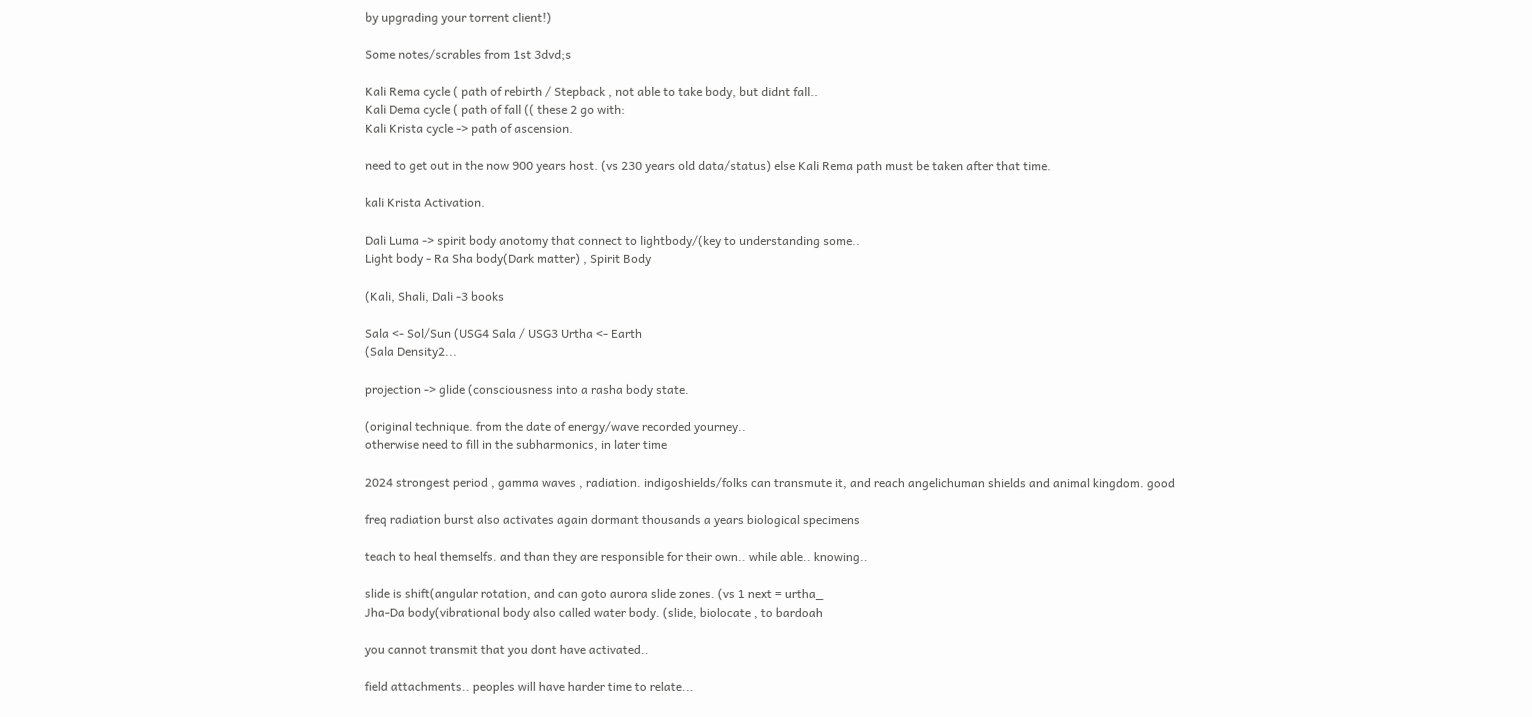by upgrading your torrent client!)

Some notes/scrables from 1st 3dvd;s

Kali Rema cycle ( path of rebirth / Stepback , not able to take body, but didnt fall..
Kali Dema cycle ( path of fall (( these 2 go with:
Kali Krista cycle -> path of ascension.

need to get out in the now 900 years host. (vs 230 years old data/status) else Kali Rema path must be taken after that time.

kali Krista Activation.

Dali Luma -> spirit body anotomy that connect to lightbody/(key to understanding some..
Light body - Ra Sha body(Dark matter) , Spirit Body

(Kali, Shali, Dali -3 books

Sala <- Sol/Sun (USG4 Sala / USG3 Urtha <- Earth
(Sala Density2...

projection -> glide (consciousness into a rasha body state.

(original technique. from the date of energy/wave recorded yourney..
otherwise need to fill in the subharmonics, in later time

2024 strongest period , gamma waves , radiation. indigoshields/folks can transmute it, and reach angelichuman shields and animal kingdom. good

freq radiation burst also activates again dormant thousands a years biological specimens

teach to heal themselfs. and than they are responsible for their own.. while able.. knowing..

slide is shift(angular rotation, and can goto aurora slide zones. (vs 1 next = urtha_
Jha-Da body(vibrational body also called water body. (slide, biolocate , to bardoah

you cannot transmit that you dont have activated..

field attachments.. peoples will have harder time to relate...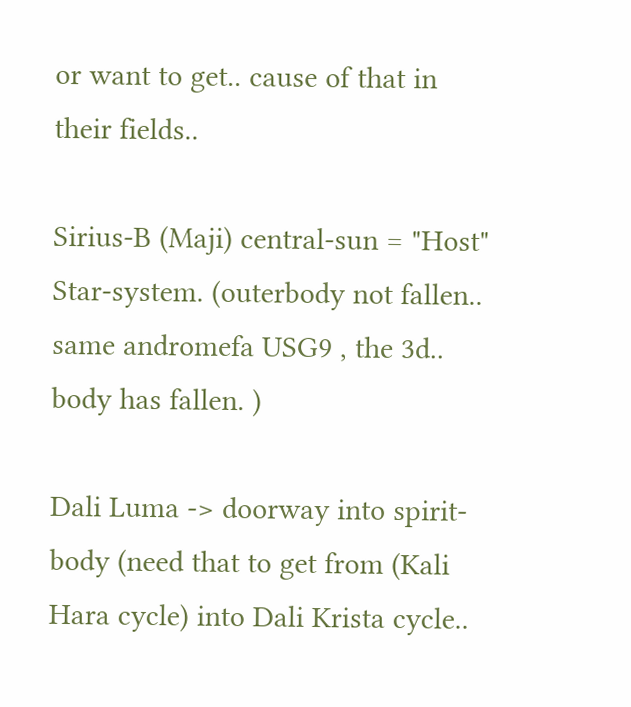or want to get.. cause of that in their fields..

Sirius-B (Maji) central-sun = "Host" Star-system. (outerbody not fallen.. same andromefa USG9 , the 3d.. body has fallen. )

Dali Luma -> doorway into spirit-body (need that to get from (Kali Hara cycle) into Dali Krista cycle..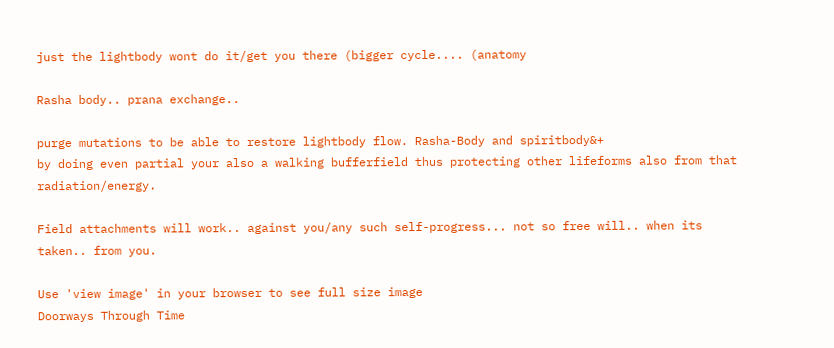just the lightbody wont do it/get you there (bigger cycle.... (anatomy

Rasha body.. prana exchange..

purge mutations to be able to restore lightbody flow. Rasha-Body and spiritbody&+
by doing even partial your also a walking bufferfield thus protecting other lifeforms also from that radiation/energy.

Field attachments will work.. against you/any such self-progress... not so free will.. when its taken.. from you.

Use 'view image' in your browser to see full size image
Doorways Through Time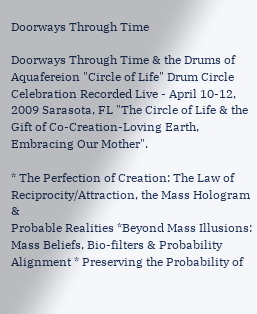Doorways Through Time

Doorways Through Time & the Drums of Aquafereion "Circle of Life" Drum Circle Celebration Recorded Live - April 10-12, 2009 Sarasota, FL "The Circle of Life & the Gift of Co-Creation-Loving Earth, Embracing Our Mother".

* The Perfection of Creation: The Law of Reciprocity/Attraction, the Mass Hologram &
Probable Realities *Beyond Mass Illusions: Mass Beliefs, Bio-filters & Probability Alignment * Preserving the Probability of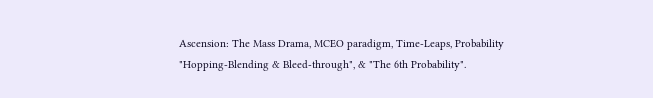Ascension: The Mass Drama, MCEO paradigm, Time-Leaps, Probability "Hopping-Blending & Bleed-through", & "The 6th Probability".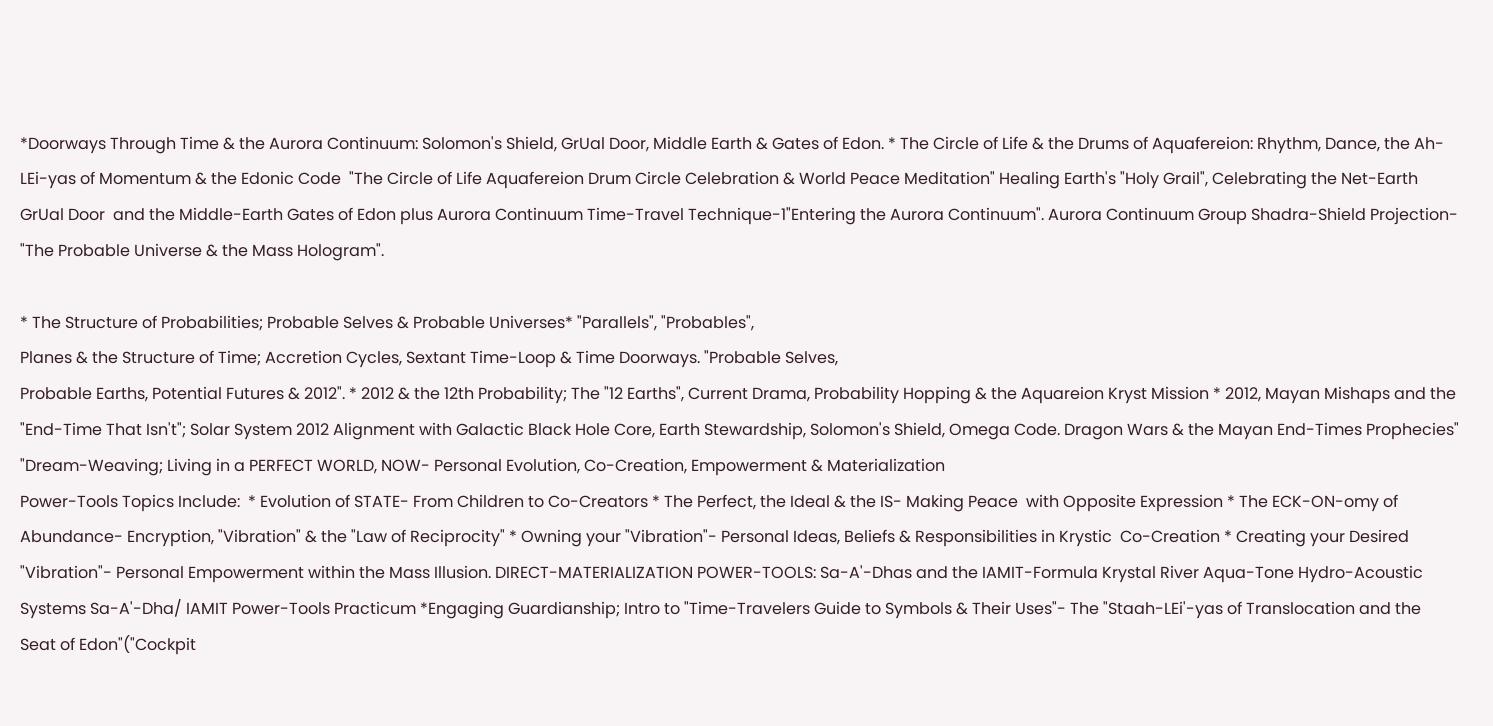*Doorways Through Time & the Aurora Continuum: Solomon's Shield, GrUal Door, Middle Earth & Gates of Edon. * The Circle of Life & the Drums of Aquafereion: Rhythm, Dance, the Ah-LEi-yas of Momentum & the Edonic Code  "The Circle of Life Aquafereion Drum Circle Celebration & World Peace Meditation" Healing Earth's "Holy Grail", Celebrating the Net-Earth GrUal Door  and the Middle-Earth Gates of Edon plus Aurora Continuum Time-Travel Technique-1"Entering the Aurora Continuum". Aurora Continuum Group Shadra-Shield Projection- "The Probable Universe & the Mass Hologram".

* The Structure of Probabilities; Probable Selves & Probable Universes* "Parallels", "Probables",
Planes & the Structure of Time; Accretion Cycles, Sextant Time-Loop & Time Doorways. "Probable Selves,
Probable Earths, Potential Futures & 2012". * 2012 & the 12th Probability; The "12 Earths", Current Drama, Probability Hopping & the Aquareion Kryst Mission * 2012, Mayan Mishaps and the "End-Time That Isn't"; Solar System 2012 Alignment with Galactic Black Hole Core, Earth Stewardship, Solomon's Shield, Omega Code. Dragon Wars & the Mayan End-Times Prophecies" "Dream-Weaving; Living in a PERFECT WORLD, NOW- Personal Evolution, Co-Creation, Empowerment & Materialization
Power-Tools Topics Include:  * Evolution of STATE- From Children to Co-Creators * The Perfect, the Ideal & the IS- Making Peace  with Opposite Expression * The ECK-ON-omy of Abundance- Encryption, "Vibration" & the "Law of Reciprocity" * Owning your "Vibration"- Personal Ideas, Beliefs & Responsibilities in Krystic  Co-Creation * Creating your Desired "Vibration"- Personal Empowerment within the Mass Illusion. DIRECT-MATERIALIZATION POWER-TOOLS: Sa-A'-Dhas and the IAMIT-Formula Krystal River Aqua-Tone Hydro-Acoustic Systems Sa-A'-Dha/ IAMIT Power-Tools Practicum *Engaging Guardianship; Intro to "Time-Travelers Guide to Symbols & Their Uses"- The "Staah-LEi'-yas of Translocation and the Seat of Edon"("Cockpit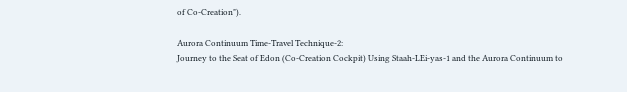of Co-Creation").

Aurora Continuum Time-Travel Technique-2:
Journey to the Seat of Edon (Co-Creation Cockpit) Using Staah-LEi-yas-1 and the Aurora Continuum to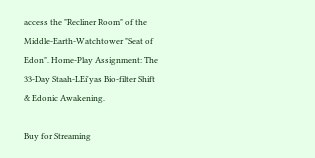access the "Recliner Room" of the Middle-Earth-Watchtower "Seat of Edon". Home-Play Assignment: The 33-Day Staah-LEi'yas Bio-filter Shift & Edonic Awakening.

Buy for Streaming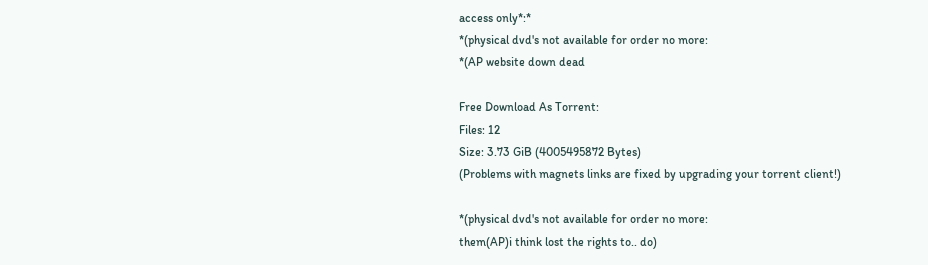access only*:*
*(physical dvd's not available for order no more:
*(AP website down dead

Free Download As Torrent:
Files: 12
Size: 3.73 GiB (4005495872 Bytes)
(Problems with magnets links are fixed by upgrading your torrent client!)

*(physical dvd's not available for order no more:
them(AP)i think lost the rights to.. do)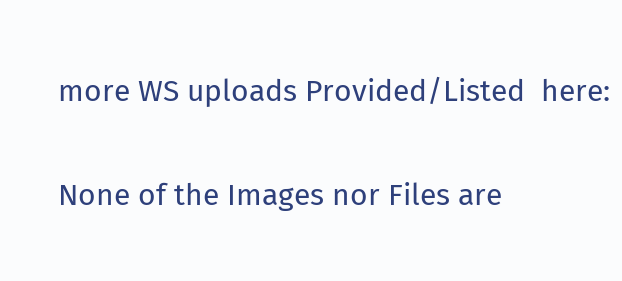more WS uploads Provided/Listed  here:

None of the Images nor Files are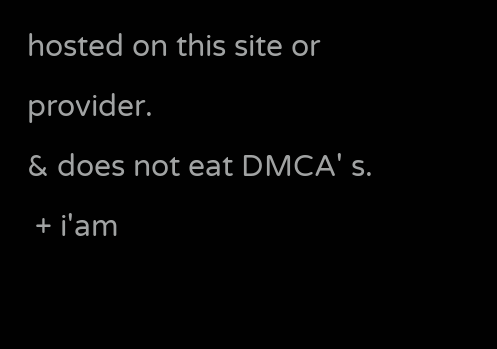hosted on this site or provider.
& does not eat DMCA' s.
 + i'am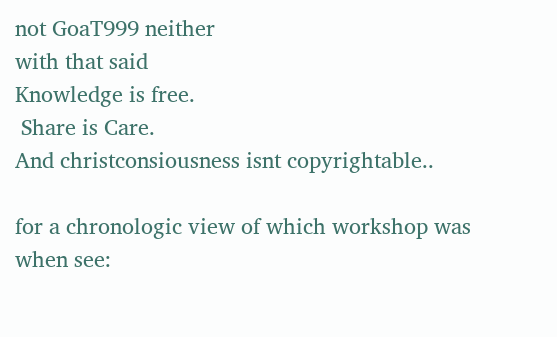not GoaT999 neither
with that said
Knowledge is free.
 Share is Care.
And christconsiousness isnt copyrightable..

for a chronologic view of which workshop was when see: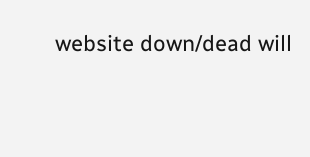website down/dead will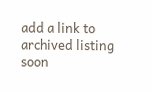add a link to archived listing soon